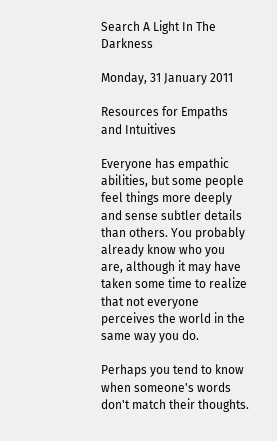Search A Light In The Darkness

Monday, 31 January 2011

Resources for Empaths and Intuitives

Everyone has empathic abilities, but some people feel things more deeply and sense subtler details than others. You probably already know who you are, although it may have taken some time to realize that not everyone perceives the world in the same way you do.

Perhaps you tend to know when someone's words don't match their thoughts.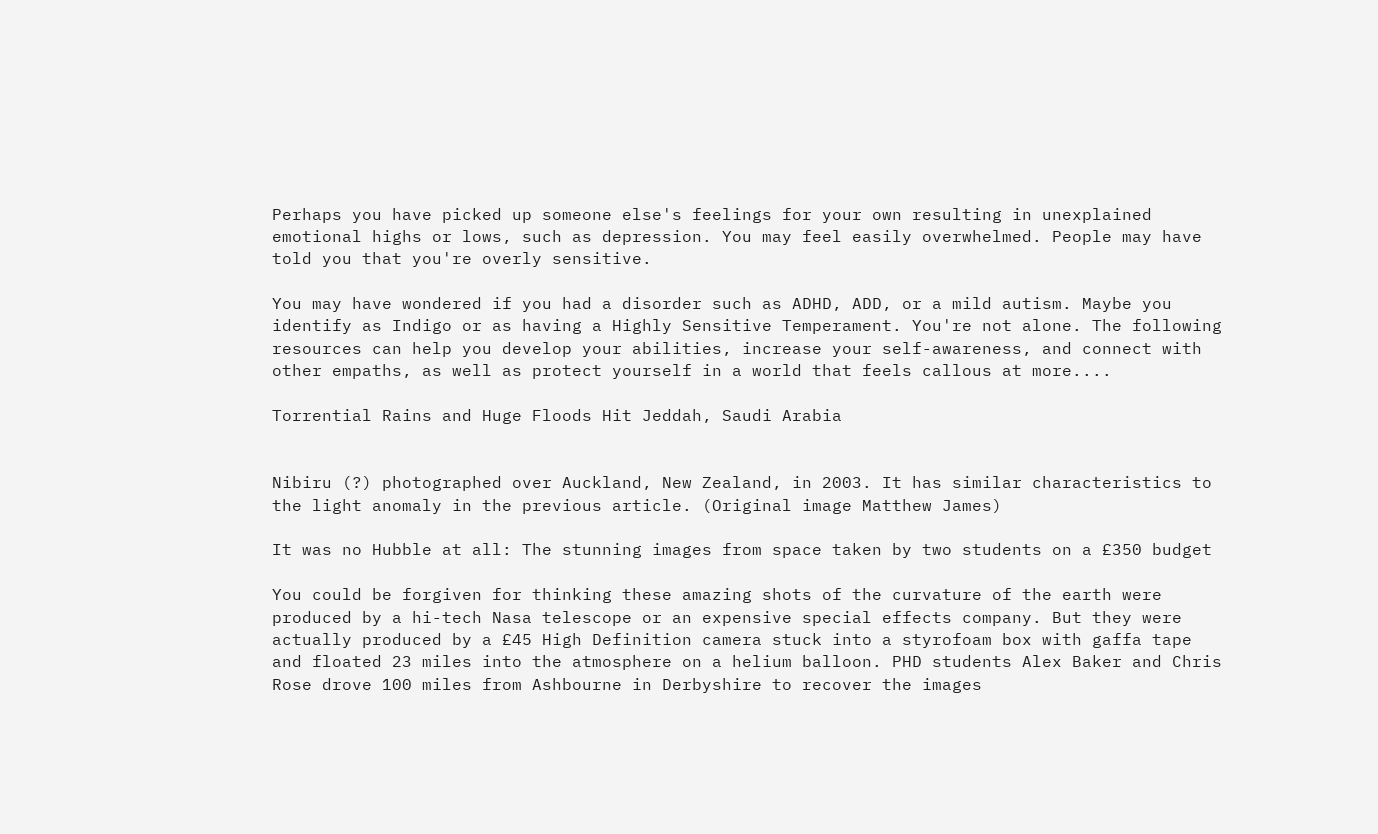Perhaps you have picked up someone else's feelings for your own resulting in unexplained emotional highs or lows, such as depression. You may feel easily overwhelmed. People may have told you that you're overly sensitive.

You may have wondered if you had a disorder such as ADHD, ADD, or a mild autism. Maybe you identify as Indigo or as having a Highly Sensitive Temperament. You're not alone. The following resources can help you develop your abilities, increase your self-awareness, and connect with other empaths, as well as protect yourself in a world that feels callous at more....

Torrential Rains and Huge Floods Hit Jeddah, Saudi Arabia


Nibiru (?) photographed over Auckland, New Zealand, in 2003. It has similar characteristics to the light anomaly in the previous article. (Original image Matthew James)

It was no Hubble at all: The stunning images from space taken by two students on a £350 budget

You could be forgiven for thinking these amazing shots of the curvature of the earth were produced by a hi-tech Nasa telescope or an expensive special effects company. But they were actually produced by a £45 High Definition camera stuck into a styrofoam box with gaffa tape and floated 23 miles into the atmosphere on a helium balloon. PHD students Alex Baker and Chris Rose drove 100 miles from Ashbourne in Derbyshire to recover the images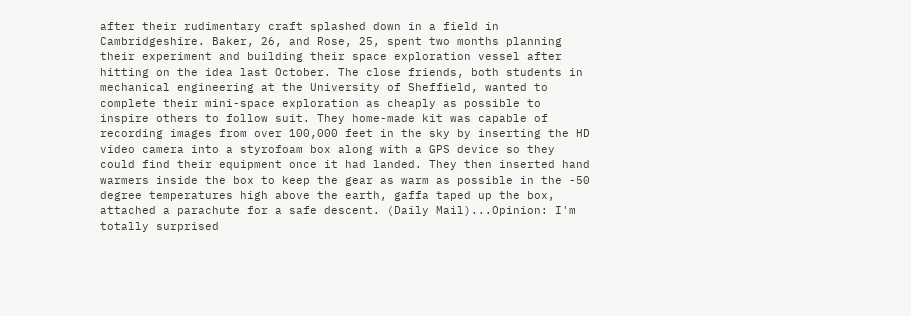after their rudimentary craft splashed down in a field in Cambridgeshire. Baker, 26, and Rose, 25, spent two months planning their experiment and building their space exploration vessel after hitting on the idea last October. The close friends, both students in mechanical engineering at the University of Sheffield, wanted to complete their mini-space exploration as cheaply as possible to inspire others to follow suit. They home-made kit was capable of recording images from over 100,000 feet in the sky by inserting the HD video camera into a styrofoam box along with a GPS device so they could find their equipment once it had landed. They then inserted hand warmers inside the box to keep the gear as warm as possible in the -50 degree temperatures high above the earth, gaffa taped up the box, attached a parachute for a safe descent. (Daily Mail)...Opinion: I'm totally surprised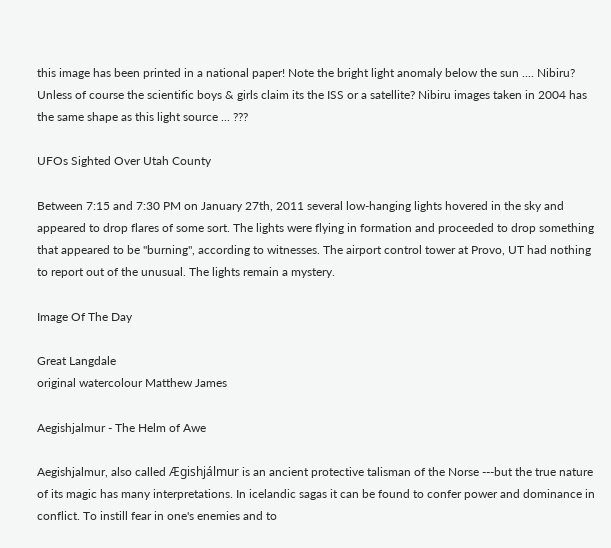this image has been printed in a national paper! Note the bright light anomaly below the sun .... Nibiru? Unless of course the scientific boys & girls claim its the ISS or a satellite? Nibiru images taken in 2004 has the same shape as this light source ... ???

UFOs Sighted Over Utah County

Between 7:15 and 7:30 PM on January 27th, 2011 several low-hanging lights hovered in the sky and appeared to drop flares of some sort. The lights were flying in formation and proceeded to drop something that appeared to be "burning", according to witnesses. The airport control tower at Provo, UT had nothing to report out of the unusual. The lights remain a mystery.

Image Of The Day

Great Langdale
original watercolour Matthew James

Aegishjalmur - The Helm of Awe

Aegishjalmur, also called Ægishjálmur is an ancient protective talisman of the Norse ---but the true nature of its magic has many interpretations. In icelandic sagas it can be found to confer power and dominance in conflict. To instill fear in one's enemies and to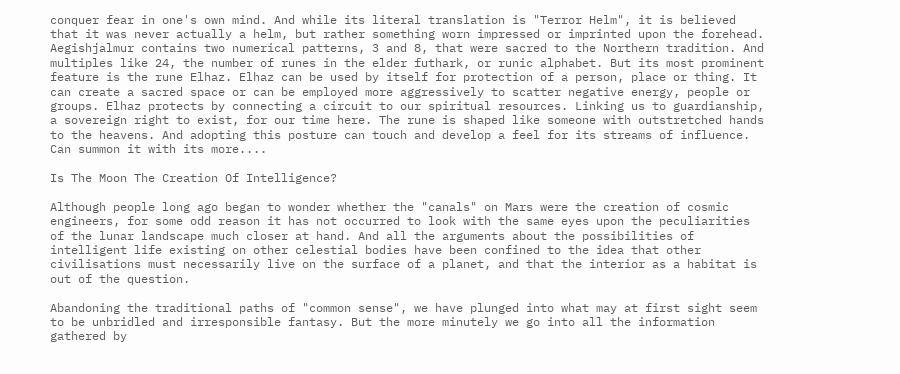conquer fear in one's own mind. And while its literal translation is "Terror Helm", it is believed that it was never actually a helm, but rather something worn impressed or imprinted upon the forehead. Aegishjalmur contains two numerical patterns, 3 and 8, that were sacred to the Northern tradition. And multiples like 24, the number of runes in the elder futhark, or runic alphabet. But its most prominent feature is the rune Elhaz. Elhaz can be used by itself for protection of a person, place or thing. It can create a sacred space or can be employed more aggressively to scatter negative energy, people or groups. Elhaz protects by connecting a circuit to our spiritual resources. Linking us to guardianship, a sovereign right to exist, for our time here. The rune is shaped like someone with outstretched hands to the heavens. And adopting this posture can touch and develop a feel for its streams of influence. Can summon it with its more....

Is The Moon The Creation Of Intelligence?

Although people long ago began to wonder whether the "canals" on Mars were the creation of cosmic engineers, for some odd reason it has not occurred to look with the same eyes upon the peculiarities of the lunar landscape much closer at hand. And all the arguments about the possibilities of intelligent life existing on other celestial bodies have been confined to the idea that other civilisations must necessarily live on the surface of a planet, and that the interior as a habitat is out of the question.

Abandoning the traditional paths of "common sense", we have plunged into what may at first sight seem to be unbridled and irresponsible fantasy. But the more minutely we go into all the information gathered by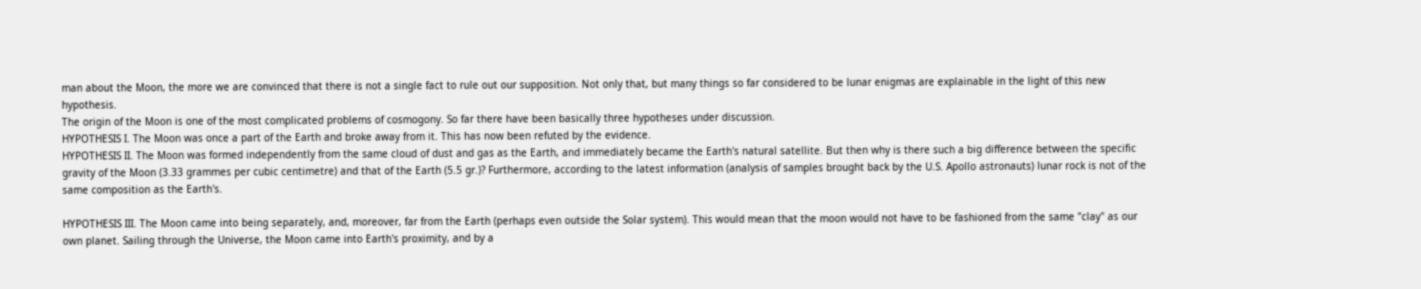man about the Moon, the more we are convinced that there is not a single fact to rule out our supposition. Not only that, but many things so far considered to be lunar enigmas are explainable in the light of this new hypothesis.
The origin of the Moon is one of the most complicated problems of cosmogony. So far there have been basically three hypotheses under discussion.
HYPOTHESIS I. The Moon was once a part of the Earth and broke away from it. This has now been refuted by the evidence.
HYPOTHESIS II. The Moon was formed independently from the same cloud of dust and gas as the Earth, and immediately became the Earth's natural satellite. But then why is there such a big difference between the specific gravity of the Moon (3.33 grammes per cubic centimetre) and that of the Earth (5.5 gr.)? Furthermore, according to the latest information (analysis of samples brought back by the U.S. Apollo astronauts) lunar rock is not of the same composition as the Earth's.

HYPOTHESIS III. The Moon came into being separately, and, moreover, far from the Earth (perhaps even outside the Solar system). This would mean that the moon would not have to be fashioned from the same "clay" as our own planet. Sailing through the Universe, the Moon came into Earth's proximity, and by a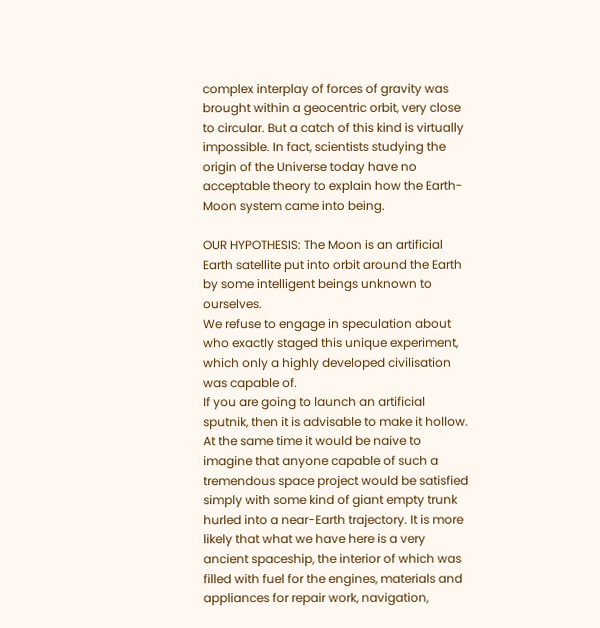complex interplay of forces of gravity was brought within a geocentric orbit, very close to circular. But a catch of this kind is virtually impossible. In fact, scientists studying the origin of the Universe today have no acceptable theory to explain how the Earth-Moon system came into being.

OUR HYPOTHESIS: The Moon is an artificial Earth satellite put into orbit around the Earth by some intelligent beings unknown to ourselves.
We refuse to engage in speculation about who exactly staged this unique experiment, which only a highly developed civilisation was capable of.
If you are going to launch an artificial sputnik, then it is advisable to make it hollow. At the same time it would be naive to imagine that anyone capable of such a tremendous space project would be satisfied simply with some kind of giant empty trunk hurled into a near-Earth trajectory. It is more likely that what we have here is a very ancient spaceship, the interior of which was filled with fuel for the engines, materials and appliances for repair work, navigation,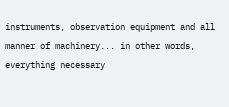instruments, observation equipment and all manner of machinery... in other words, everything necessary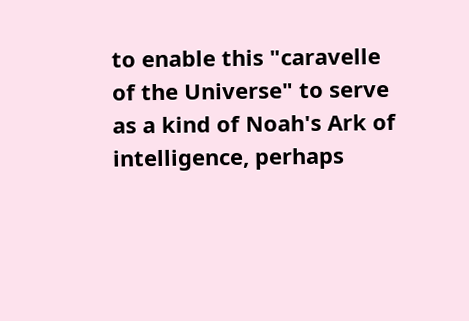to enable this "caravelle of the Universe" to serve as a kind of Noah's Ark of intelligence, perhaps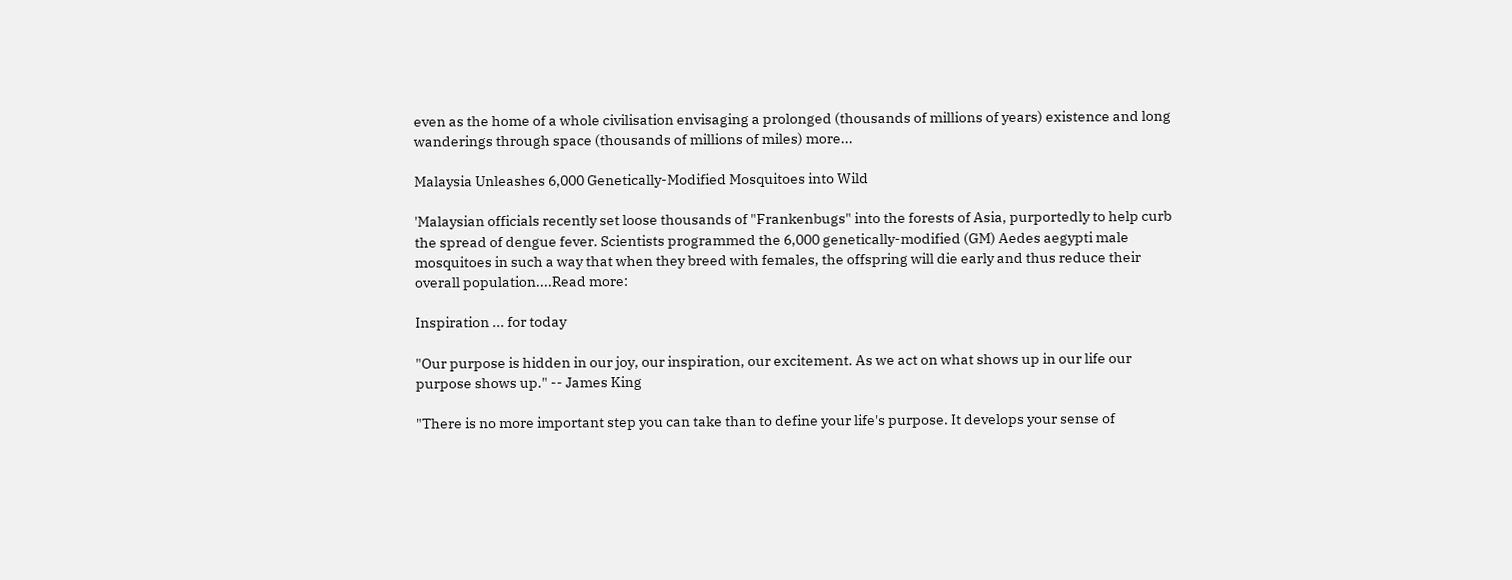even as the home of a whole civilisation envisaging a prolonged (thousands of millions of years) existence and long wanderings through space (thousands of millions of miles) more...

Malaysia Unleashes 6,000 Genetically-Modified Mosquitoes into Wild

'Malaysian officials recently set loose thousands of "Frankenbugs" into the forests of Asia, purportedly to help curb the spread of dengue fever. Scientists programmed the 6,000 genetically-modified (GM) Aedes aegypti male mosquitoes in such a way that when they breed with females, the offspring will die early and thus reduce their overall population....Read more:

Inspiration ... for today

"Our purpose is hidden in our joy, our inspiration, our excitement. As we act on what shows up in our life our purpose shows up." -- James King

"There is no more important step you can take than to define your life's purpose. It develops your sense of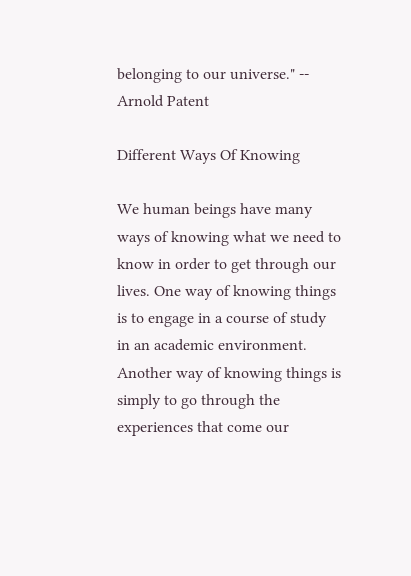belonging to our universe." -- Arnold Patent

Different Ways Of Knowing

We human beings have many ways of knowing what we need to know in order to get through our lives. One way of knowing things is to engage in a course of study in an academic environment. Another way of knowing things is simply to go through the experiences that come our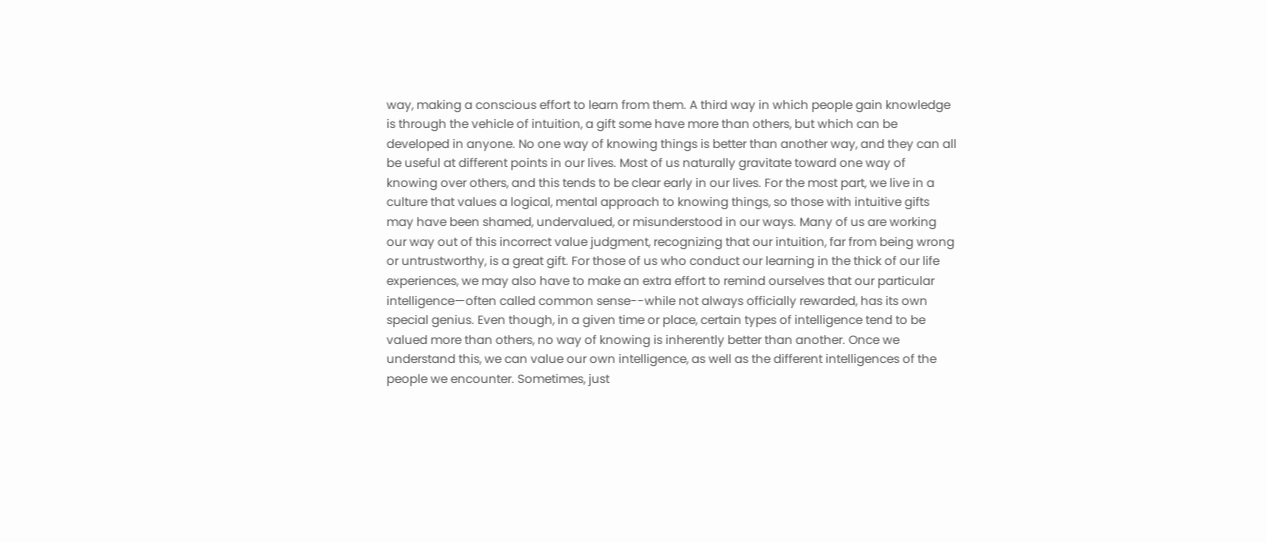way, making a conscious effort to learn from them. A third way in which people gain knowledge is through the vehicle of intuition, a gift some have more than others, but which can be developed in anyone. No one way of knowing things is better than another way, and they can all be useful at different points in our lives. Most of us naturally gravitate toward one way of knowing over others, and this tends to be clear early in our lives. For the most part, we live in a culture that values a logical, mental approach to knowing things, so those with intuitive gifts may have been shamed, undervalued, or misunderstood in our ways. Many of us are working our way out of this incorrect value judgment, recognizing that our intuition, far from being wrong or untrustworthy, is a great gift. For those of us who conduct our learning in the thick of our life experiences, we may also have to make an extra effort to remind ourselves that our particular intelligence—often called common sense--while not always officially rewarded, has its own special genius. Even though, in a given time or place, certain types of intelligence tend to be valued more than others, no way of knowing is inherently better than another. Once we understand this, we can value our own intelligence, as well as the different intelligences of the people we encounter. Sometimes, just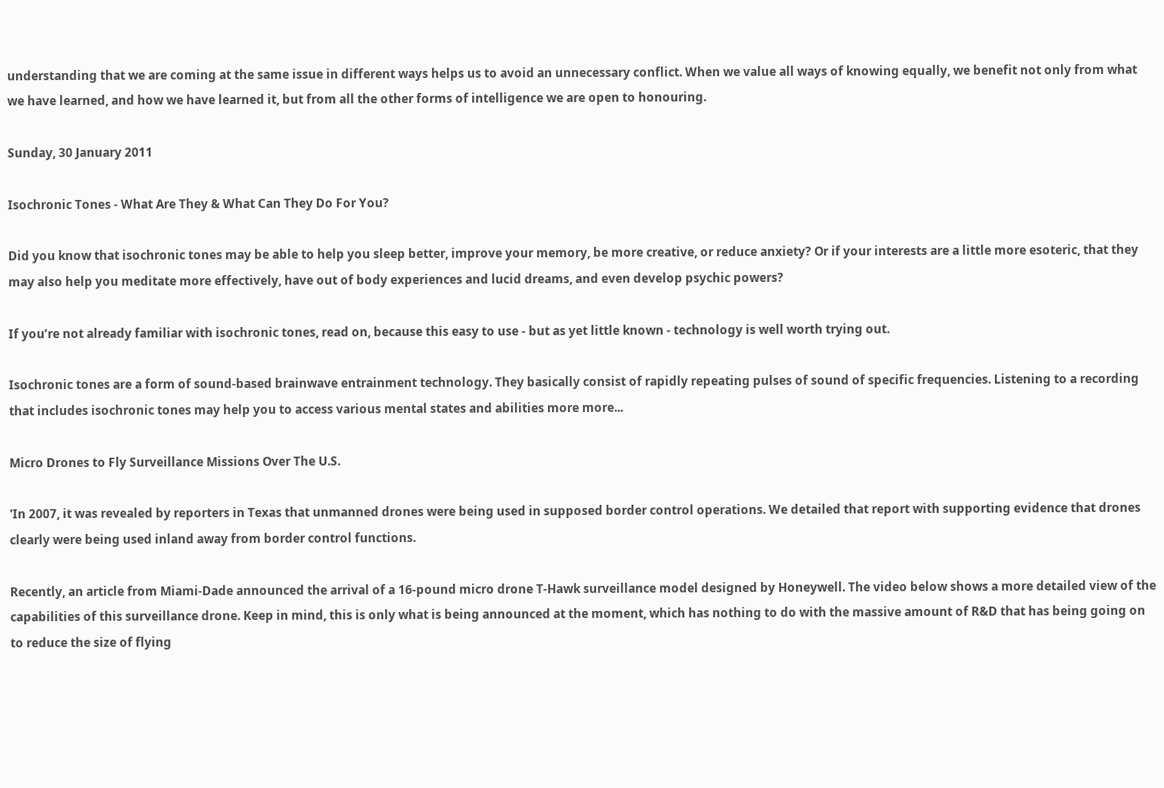understanding that we are coming at the same issue in different ways helps us to avoid an unnecessary conflict. When we value all ways of knowing equally, we benefit not only from what we have learned, and how we have learned it, but from all the other forms of intelligence we are open to honouring.

Sunday, 30 January 2011

Isochronic Tones - What Are They & What Can They Do For You?

Did you know that isochronic tones may be able to help you sleep better, improve your memory, be more creative, or reduce anxiety? Or if your interests are a little more esoteric, that they may also help you meditate more effectively, have out of body experiences and lucid dreams, and even develop psychic powers?

If you’re not already familiar with isochronic tones, read on, because this easy to use - but as yet little known - technology is well worth trying out.

Isochronic tones are a form of sound-based brainwave entrainment technology. They basically consist of rapidly repeating pulses of sound of specific frequencies. Listening to a recording that includes isochronic tones may help you to access various mental states and abilities more more...

Micro Drones to Fly Surveillance Missions Over The U.S.

'In 2007, it was revealed by reporters in Texas that unmanned drones were being used in supposed border control operations. We detailed that report with supporting evidence that drones clearly were being used inland away from border control functions.

Recently, an article from Miami-Dade announced the arrival of a 16-pound micro drone T-Hawk surveillance model designed by Honeywell. The video below shows a more detailed view of the capabilities of this surveillance drone. Keep in mind, this is only what is being announced at the moment, which has nothing to do with the massive amount of R&D that has being going on to reduce the size of flying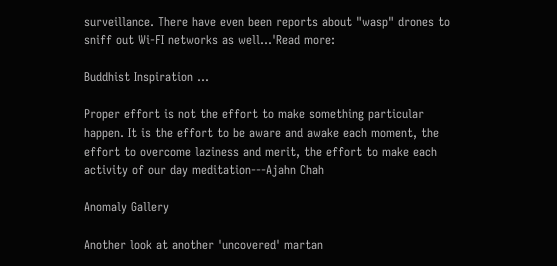surveillance. There have even been reports about "wasp" drones to sniff out Wi-FI networks as well...'Read more:

Buddhist Inspiration ...

Proper effort is not the effort to make something particular happen. It is the effort to be aware and awake each moment, the effort to overcome laziness and merit, the effort to make each activity of our day meditation---Ajahn Chah

Anomaly Gallery

Another look at another 'uncovered' martan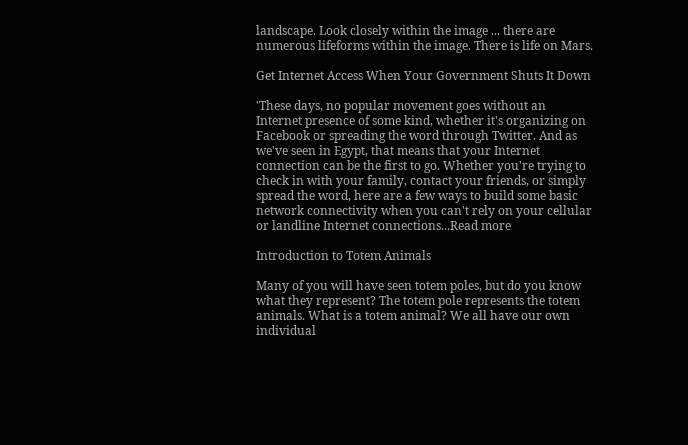landscape. Look closely within the image ... there are numerous lifeforms within the image. There is life on Mars.

Get Internet Access When Your Government Shuts It Down

'These days, no popular movement goes without an Internet presence of some kind, whether it's organizing on Facebook or spreading the word through Twitter. And as we've seen in Egypt, that means that your Internet connection can be the first to go. Whether you're trying to check in with your family, contact your friends, or simply spread the word, here are a few ways to build some basic network connectivity when you can't rely on your cellular or landline Internet connections...Read more

Introduction to Totem Animals

Many of you will have seen totem poles, but do you know what they represent? The totem pole represents the totem animals. What is a totem animal? We all have our own individual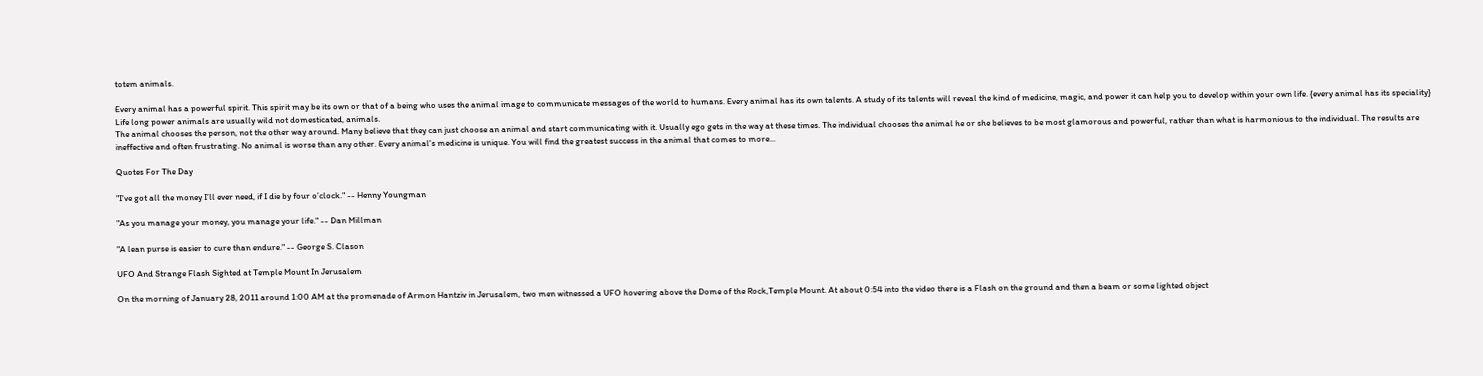totem animals.

Every animal has a powerful spirit. This spirit may be its own or that of a being who uses the animal image to communicate messages of the world to humans. Every animal has its own talents. A study of its talents will reveal the kind of medicine, magic, and power it can help you to develop within your own life. {every animal has its speciality}
Life long power animals are usually wild not domesticated, animals.
The animal chooses the person, not the other way around. Many believe that they can just choose an animal and start communicating with it. Usually ego gets in the way at these times. The individual chooses the animal he or she believes to be most glamorous and powerful, rather than what is harmonious to the individual. The results are ineffective and often frustrating. No animal is worse than any other. Every animal's medicine is unique. You will find the greatest success in the animal that comes to more...

Quotes For The Day

"I've got all the money I’ll ever need, if I die by four o’clock." -- Henny Youngman

"As you manage your money, you manage your life." -- Dan Millman

"A lean purse is easier to cure than endure." -- George S. Clason

UFO And Strange Flash Sighted at Temple Mount In Jerusalem

On the morning of January 28, 2011 around 1:00 AM at the promenade of Armon Hantziv in Jerusalem, two men witnessed a UFO hovering above the Dome of the Rock,Temple Mount. At about 0:54 into the video there is a Flash on the ground and then a beam or some lighted object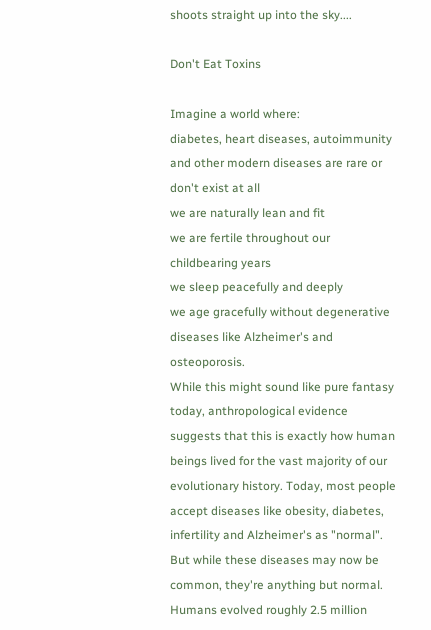shoots straight up into the sky....

Don't Eat Toxins

Imagine a world where:
diabetes, heart diseases, autoimmunity and other modern diseases are rare or don't exist at all
we are naturally lean and fit
we are fertile throughout our childbearing years
we sleep peacefully and deeply
we age gracefully without degenerative diseases like Alzheimer's and osteoporosis.
While this might sound like pure fantasy today, anthropological evidence suggests that this is exactly how human beings lived for the vast majority of our evolutionary history. Today, most people accept diseases like obesity, diabetes, infertility and Alzheimer's as "normal". But while these diseases may now be common, they're anything but normal. Humans evolved roughly 2.5 million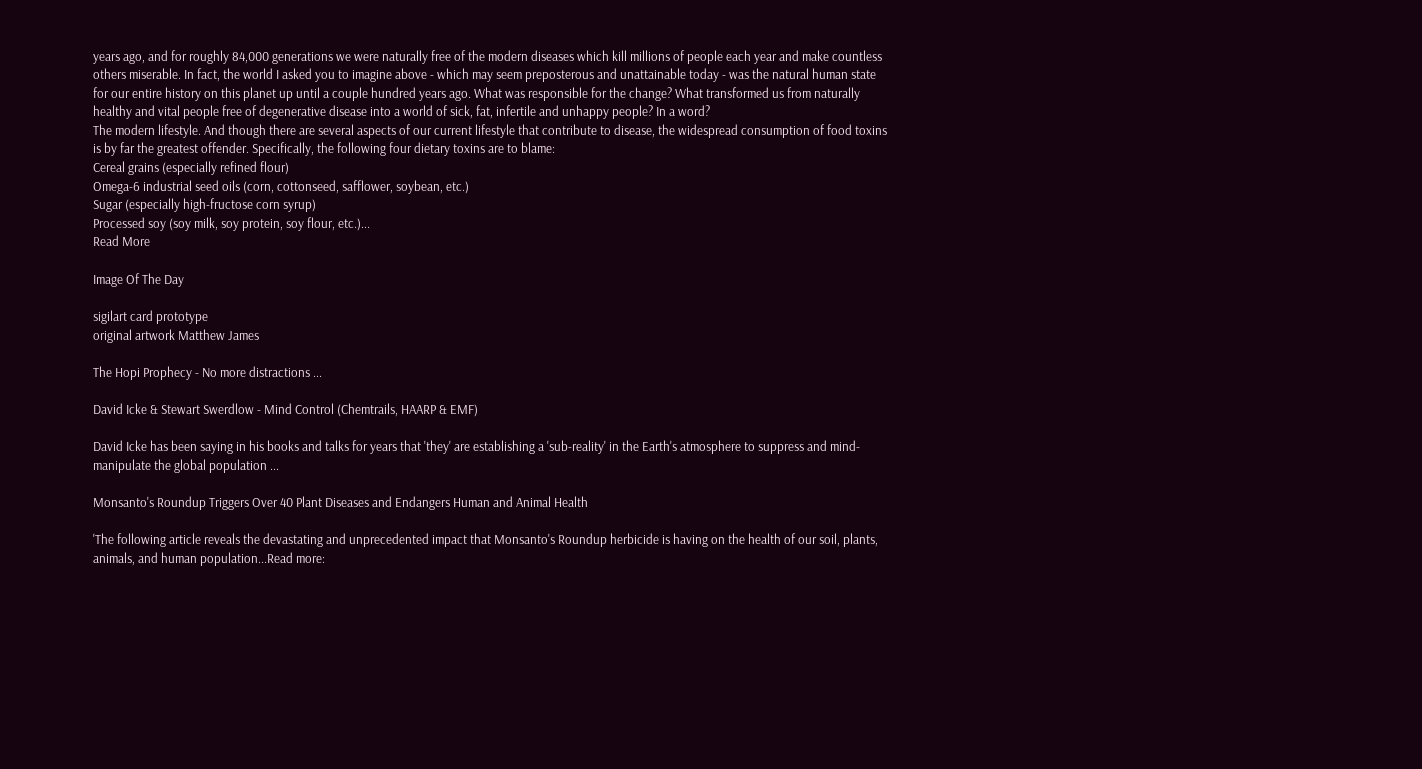years ago, and for roughly 84,000 generations we were naturally free of the modern diseases which kill millions of people each year and make countless others miserable. In fact, the world I asked you to imagine above - which may seem preposterous and unattainable today - was the natural human state for our entire history on this planet up until a couple hundred years ago. What was responsible for the change? What transformed us from naturally healthy and vital people free of degenerative disease into a world of sick, fat, infertile and unhappy people? In a word?
The modern lifestyle. And though there are several aspects of our current lifestyle that contribute to disease, the widespread consumption of food toxins is by far the greatest offender. Specifically, the following four dietary toxins are to blame:
Cereal grains (especially refined flour)
Omega-6 industrial seed oils (corn, cottonseed, safflower, soybean, etc.)
Sugar (especially high-fructose corn syrup)
Processed soy (soy milk, soy protein, soy flour, etc.)...
Read More

Image Of The Day

sigilart card prototype
original artwork Matthew James

The Hopi Prophecy - No more distractions ...

David Icke & Stewart Swerdlow - Mind Control (Chemtrails, HAARP & EMF)

David Icke has been saying in his books and talks for years that 'they' are establishing a 'sub-reality' in the Earth's atmosphere to suppress and mind-manipulate the global population ...

Monsanto's Roundup Triggers Over 40 Plant Diseases and Endangers Human and Animal Health

'The following article reveals the devastating and unprecedented impact that Monsanto's Roundup herbicide is having on the health of our soil, plants, animals, and human population...Read more: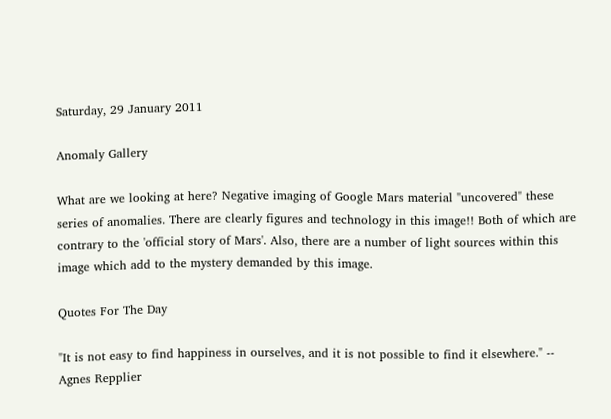Saturday, 29 January 2011

Anomaly Gallery

What are we looking at here? Negative imaging of Google Mars material "uncovered" these series of anomalies. There are clearly figures and technology in this image!! Both of which are contrary to the 'official story of Mars'. Also, there are a number of light sources within this image which add to the mystery demanded by this image.

Quotes For The Day

"It is not easy to find happiness in ourselves, and it is not possible to find it elsewhere." -- Agnes Repplier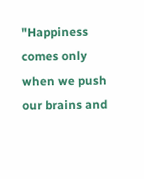"Happiness comes only when we push our brains and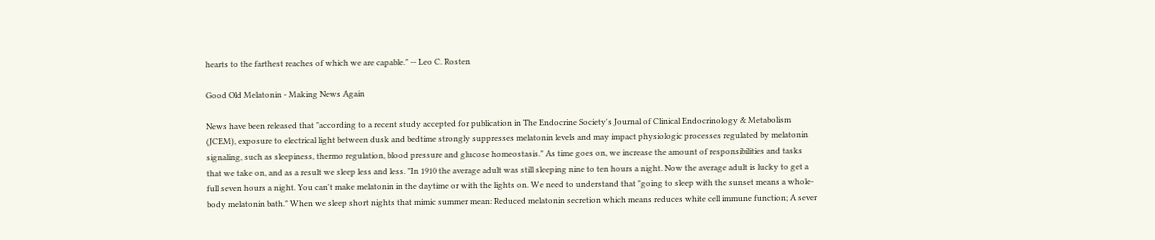hearts to the farthest reaches of which we are capable." -- Leo C. Rosten

Good Old Melatonin - Making News Again

News have been released that "according to a recent study accepted for publication in The Endocrine Society's Journal of Clinical Endocrinology & Metabolism (JCEM), exposure to electrical light between dusk and bedtime strongly suppresses melatonin levels and may impact physiologic processes regulated by melatonin signaling, such as sleepiness, thermo regulation, blood pressure and glucose homeostasis." As time goes on, we increase the amount of responsibilities and tasks that we take on, and as a result we sleep less and less. "In 1910 the average adult was still sleeping nine to ten hours a night. Now the average adult is lucky to get a full seven hours a night. You can't make melatonin in the daytime or with the lights on. We need to understand that "going to sleep with the sunset means a whole-body melatonin bath." When we sleep short nights that mimic summer mean: Reduced melatonin secretion which means reduces white cell immune function; A sever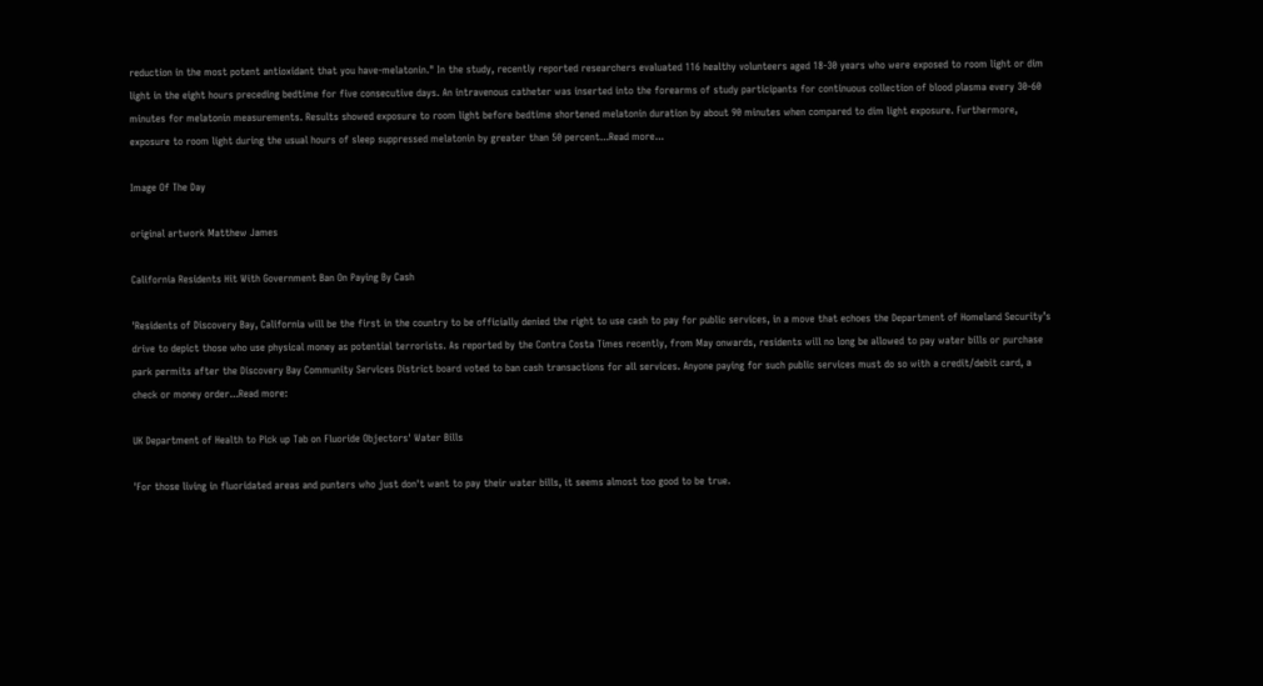reduction in the most potent antioxidant that you have-melatonin." In the study, recently reported researchers evaluated 116 healthy volunteers aged 18-30 years who were exposed to room light or dim light in the eight hours preceding bedtime for five consecutive days. An intravenous catheter was inserted into the forearms of study participants for continuous collection of blood plasma every 30-60 minutes for melatonin measurements. Results showed exposure to room light before bedtime shortened melatonin duration by about 90 minutes when compared to dim light exposure. Furthermore, exposure to room light during the usual hours of sleep suppressed melatonin by greater than 50 percent...Read more...

Image Of The Day

original artwork Matthew James

California Residents Hit With Government Ban On Paying By Cash

'Residents of Discovery Bay, California will be the first in the country to be officially denied the right to use cash to pay for public services, in a move that echoes the Department of Homeland Security’s drive to depict those who use physical money as potential terrorists. As reported by the Contra Costa Times recently, from May onwards, residents will no long be allowed to pay water bills or purchase park permits after the Discovery Bay Community Services District board voted to ban cash transactions for all services. Anyone paying for such public services must do so with a credit/debit card, a check or money order...Read more:

UK Department of Health to Pick up Tab on Fluoride Objectors' Water Bills

'For those living in fluoridated areas and punters who just don't want to pay their water bills, it seems almost too good to be true.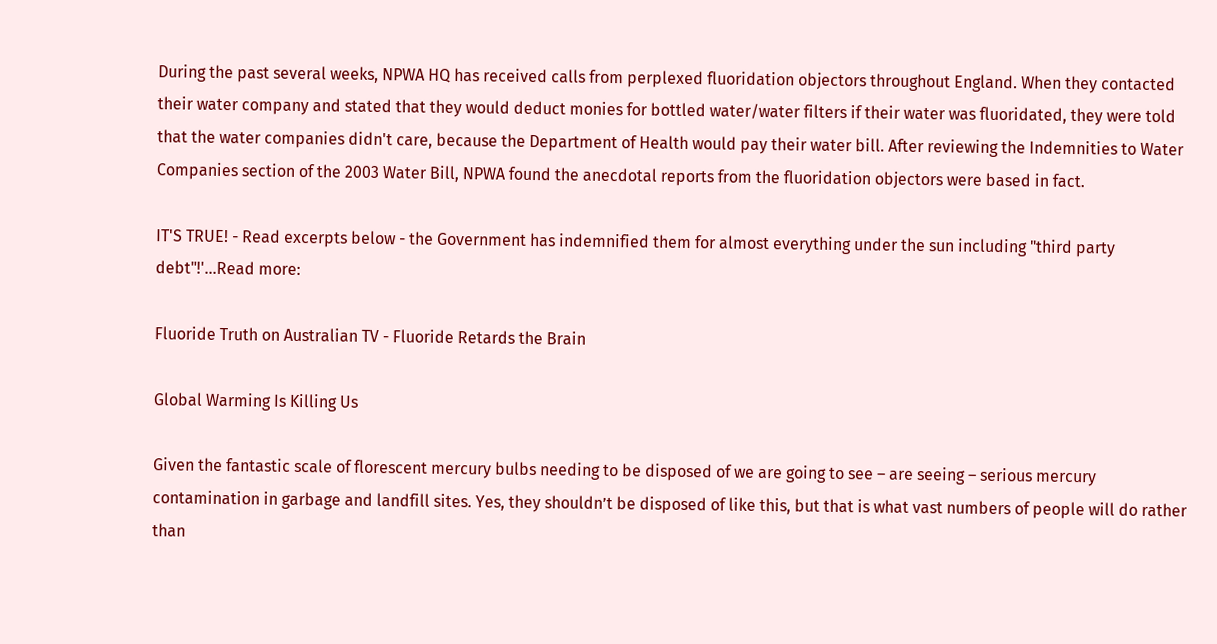During the past several weeks, NPWA HQ has received calls from perplexed fluoridation objectors throughout England. When they contacted their water company and stated that they would deduct monies for bottled water/water filters if their water was fluoridated, they were told that the water companies didn't care, because the Department of Health would pay their water bill. After reviewing the Indemnities to Water Companies section of the 2003 Water Bill, NPWA found the anecdotal reports from the fluoridation objectors were based in fact.

IT'S TRUE! - Read excerpts below - the Government has indemnified them for almost everything under the sun including "third party debt"!'...Read more:

Fluoride Truth on Australian TV - Fluoride Retards the Brain

Global Warming Is Killing Us

Given the fantastic scale of florescent mercury bulbs needing to be disposed of we are going to see – are seeing – serious mercury contamination in garbage and landfill sites. Yes, they shouldn’t be disposed of like this, but that is what vast numbers of people will do rather than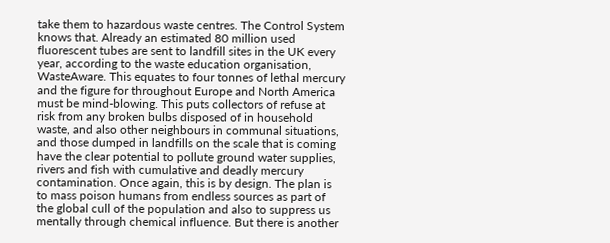take them to hazardous waste centres. The Control System knows that. Already an estimated 80 million used fluorescent tubes are sent to landfill sites in the UK every year, according to the waste education organisation, WasteAware. This equates to four tonnes of lethal mercury and the figure for throughout Europe and North America must be mind-blowing. This puts collectors of refuse at risk from any broken bulbs disposed of in household waste, and also other neighbours in communal situations, and those dumped in landfills on the scale that is coming have the clear potential to pollute ground water supplies, rivers and fish with cumulative and deadly mercury contamination. Once again, this is by design. The plan is to mass poison humans from endless sources as part of the global cull of the population and also to suppress us mentally through chemical influence. But there is another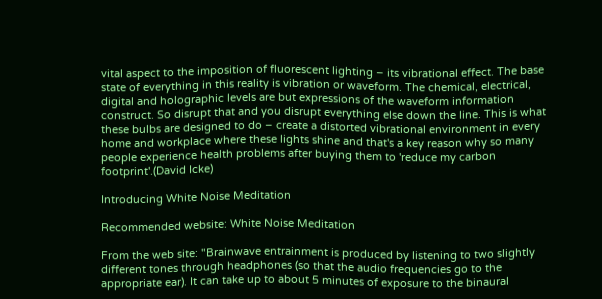vital aspect to the imposition of fluorescent lighting – its vibrational effect. The base state of everything in this reality is vibration or waveform. The chemical, electrical, digital and holographic levels are but expressions of the waveform information construct. So disrupt that and you disrupt everything else down the line. This is what these bulbs are designed to do – create a distorted vibrational environment in every home and workplace where these lights shine and that's a key reason why so many people experience health problems after buying them to 'reduce my carbon footprint'.(David Icke)

Introducing White Noise Meditation

Recommended website: White Noise Meditation

From the web site: "Brainwave entrainment is produced by listening to two slightly different tones through headphones (so that the audio frequencies go to the appropriate ear). It can take up to about 5 minutes of exposure to the binaural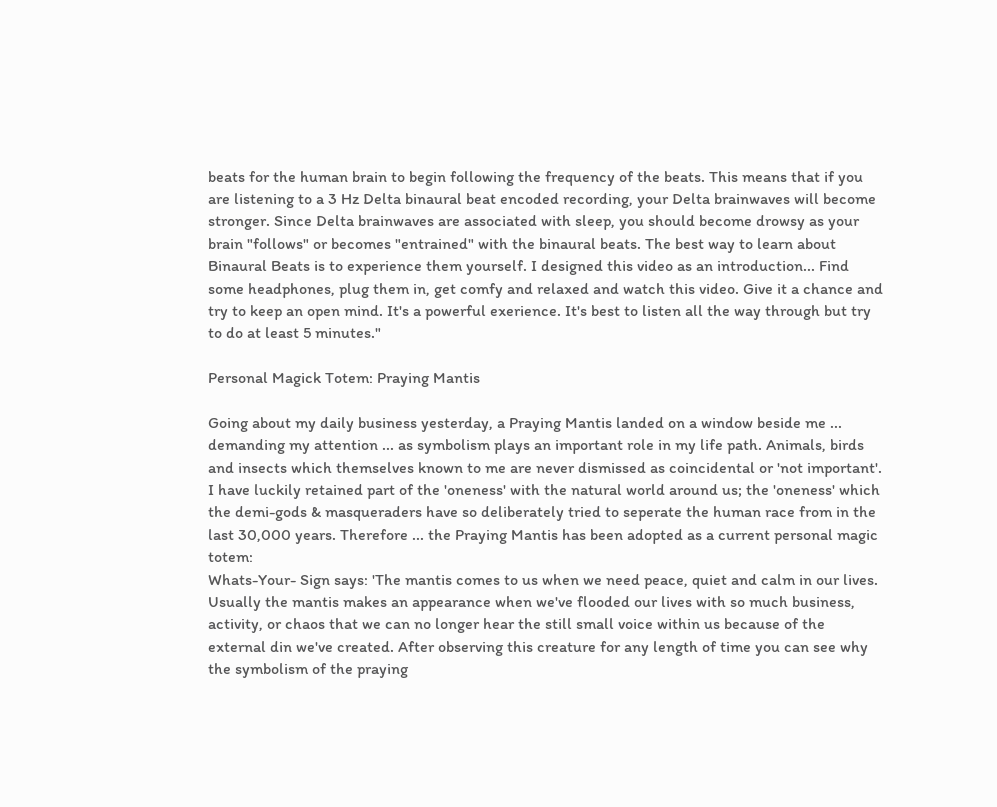beats for the human brain to begin following the frequency of the beats. This means that if you are listening to a 3 Hz Delta binaural beat encoded recording, your Delta brainwaves will become stronger. Since Delta brainwaves are associated with sleep, you should become drowsy as your brain "follows" or becomes "entrained" with the binaural beats. The best way to learn about Binaural Beats is to experience them yourself. I designed this video as an introduction... Find some headphones, plug them in, get comfy and relaxed and watch this video. Give it a chance and try to keep an open mind. It's a powerful exerience. It's best to listen all the way through but try to do at least 5 minutes."

Personal Magick Totem: Praying Mantis

Going about my daily business yesterday, a Praying Mantis landed on a window beside me ... demanding my attention ... as symbolism plays an important role in my life path. Animals, birds and insects which themselves known to me are never dismissed as coincidental or 'not important'. I have luckily retained part of the 'oneness' with the natural world around us; the 'oneness' which the demi-gods & masqueraders have so deliberately tried to seperate the human race from in the last 30,000 years. Therefore ... the Praying Mantis has been adopted as a current personal magic totem:
Whats-Your- Sign says: 'The mantis comes to us when we need peace, quiet and calm in our lives. Usually the mantis makes an appearance when we've flooded our lives with so much business, activity, or chaos that we can no longer hear the still small voice within us because of the external din we've created. After observing this creature for any length of time you can see why the symbolism of the praying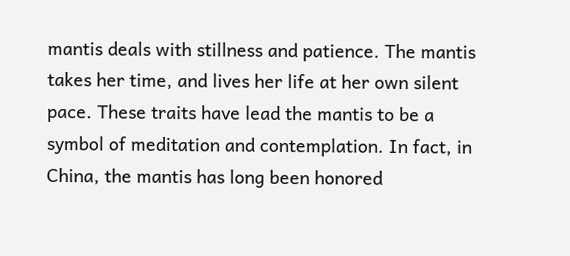mantis deals with stillness and patience. The mantis takes her time, and lives her life at her own silent pace. These traits have lead the mantis to be a symbol of meditation and contemplation. In fact, in China, the mantis has long been honored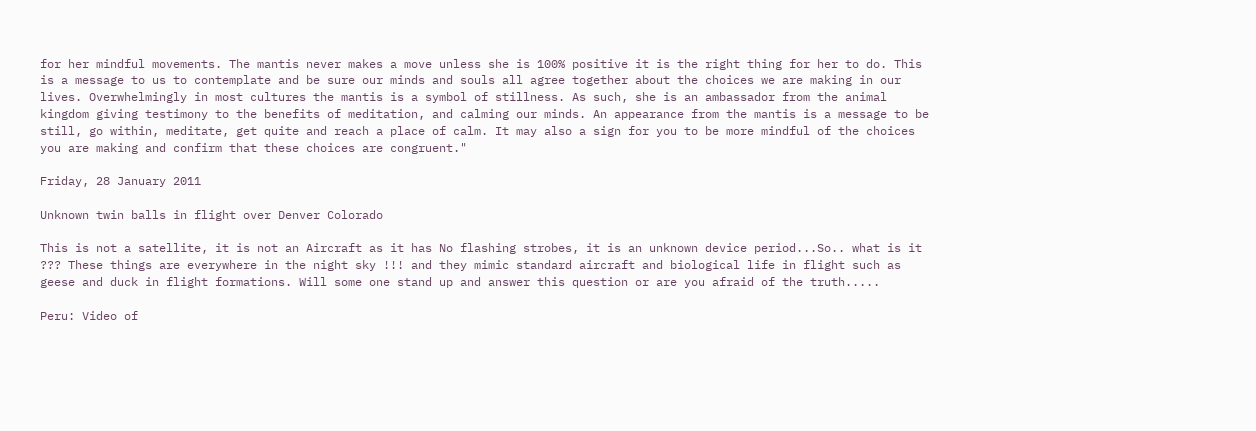for her mindful movements. The mantis never makes a move unless she is 100% positive it is the right thing for her to do. This is a message to us to contemplate and be sure our minds and souls all agree together about the choices we are making in our lives. Overwhelmingly in most cultures the mantis is a symbol of stillness. As such, she is an ambassador from the animal kingdom giving testimony to the benefits of meditation, and calming our minds. An appearance from the mantis is a message to be still, go within, meditate, get quite and reach a place of calm. It may also a sign for you to be more mindful of the choices you are making and confirm that these choices are congruent."

Friday, 28 January 2011

Unknown twin balls in flight over Denver Colorado

This is not a satellite, it is not an Aircraft as it has No flashing strobes, it is an unknown device period...So.. what is it ??? These things are everywhere in the night sky !!! and they mimic standard aircraft and biological life in flight such as geese and duck in flight formations. Will some one stand up and answer this question or are you afraid of the truth.....

Peru: Video of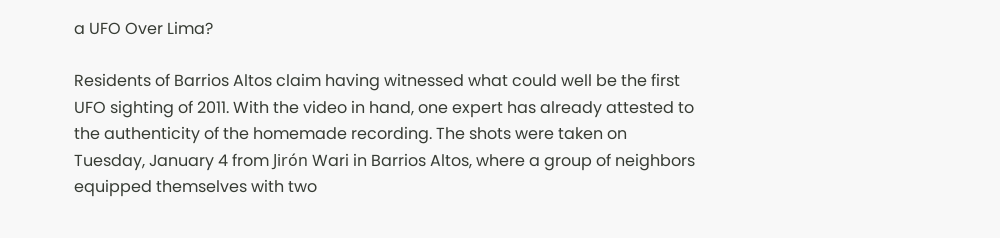a UFO Over Lima?

Residents of Barrios Altos claim having witnessed what could well be the first UFO sighting of 2011. With the video in hand, one expert has already attested to the authenticity of the homemade recording. The shots were taken on Tuesday, January 4 from Jirón Wari in Barrios Altos, where a group of neighbors equipped themselves with two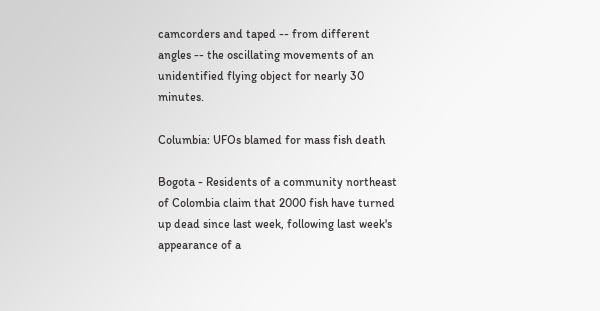camcorders and taped -- from different angles -- the oscillating movements of an unidentified flying object for nearly 30 minutes.

Columbia: UFOs blamed for mass fish death

Bogota - Residents of a community northeast of Colombia claim that 2000 fish have turned up dead since last week, following last week's appearance of a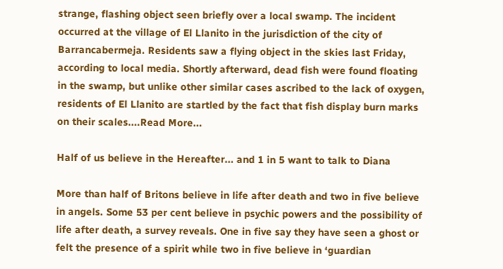strange, flashing object seen briefly over a local swamp. The incident occurred at the village of El Llanito in the jurisdiction of the city of Barrancabermeja. Residents saw a flying object in the skies last Friday, according to local media. Shortly afterward, dead fish were found floating in the swamp, but unlike other similar cases ascribed to the lack of oxygen, residents of El Llanito are startled by the fact that fish display burn marks on their scales....Read More...

Half of us believe in the Hereafter... and 1 in 5 want to talk to Diana

More than half of Britons believe in life after death and two in five believe in angels. Some 53 per cent believe in psychic powers and the possibility of life after death, a survey reveals. One in five say they have seen a ghost or felt the presence of a spirit while two in five believe in ‘guardian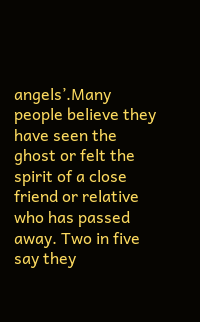angels’.Many people believe they have seen the ghost or felt the spirit of a close friend or relative who has passed away. Two in five say they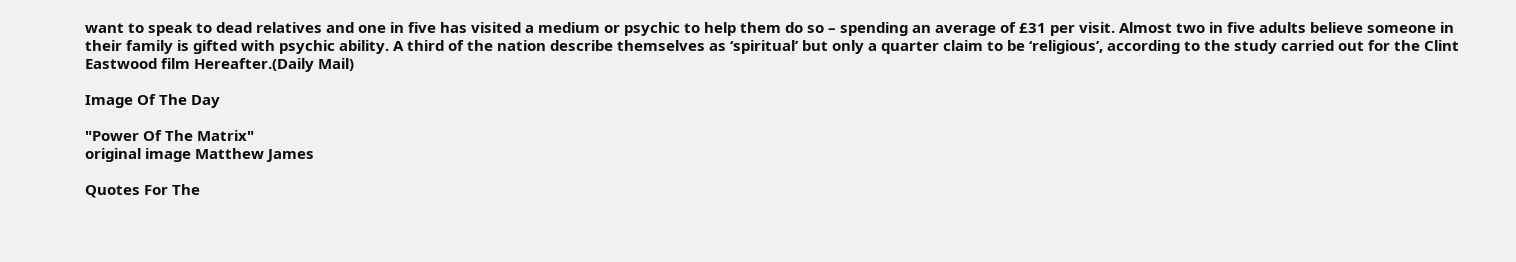want to speak to dead relatives and one in five has visited a medium or psychic to help them do so – spending an average of £31 per visit. Almost two in five adults believe someone in their family is gifted with psychic ability. A third of the nation describe themselves as ‘spiritual’ but only a quarter claim to be ‘religious’, according to the study carried out for the Clint Eastwood film Hereafter.(Daily Mail)

Image Of The Day

"Power Of The Matrix"
original image Matthew James

Quotes For The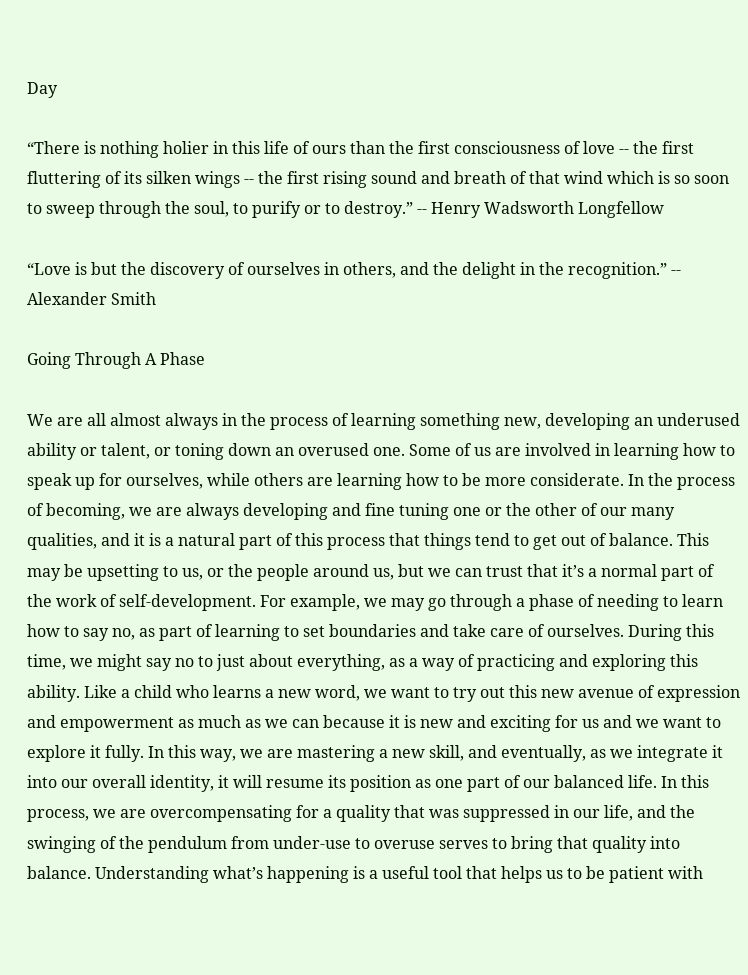Day

“There is nothing holier in this life of ours than the first consciousness of love -- the first fluttering of its silken wings -- the first rising sound and breath of that wind which is so soon to sweep through the soul, to purify or to destroy.” -- Henry Wadsworth Longfellow

“Love is but the discovery of ourselves in others, and the delight in the recognition.” -- Alexander Smith

Going Through A Phase

We are all almost always in the process of learning something new, developing an underused ability or talent, or toning down an overused one. Some of us are involved in learning how to speak up for ourselves, while others are learning how to be more considerate. In the process of becoming, we are always developing and fine tuning one or the other of our many qualities, and it is a natural part of this process that things tend to get out of balance. This may be upsetting to us, or the people around us, but we can trust that it’s a normal part of the work of self-development. For example, we may go through a phase of needing to learn how to say no, as part of learning to set boundaries and take care of ourselves. During this time, we might say no to just about everything, as a way of practicing and exploring this ability. Like a child who learns a new word, we want to try out this new avenue of expression and empowerment as much as we can because it is new and exciting for us and we want to explore it fully. In this way, we are mastering a new skill, and eventually, as we integrate it into our overall identity, it will resume its position as one part of our balanced life. In this process, we are overcompensating for a quality that was suppressed in our life, and the swinging of the pendulum from under-use to overuse serves to bring that quality into balance. Understanding what’s happening is a useful tool that helps us to be patient with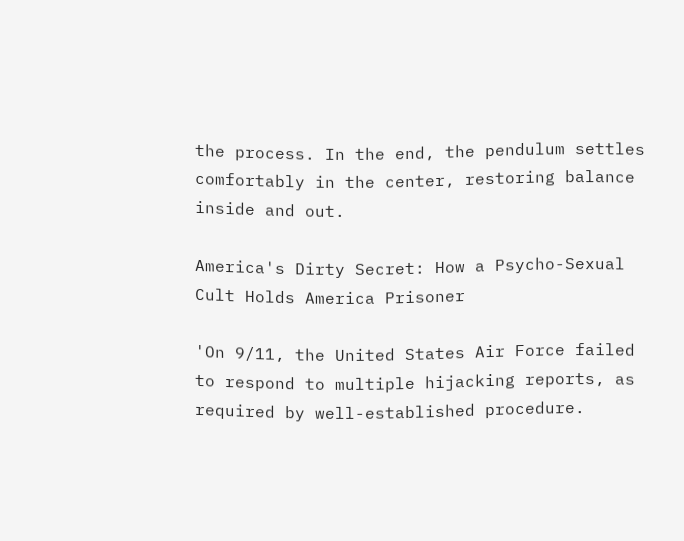the process. In the end, the pendulum settles comfortably in the center, restoring balance inside and out.

America's Dirty Secret: How a Psycho-Sexual Cult Holds America Prisoner

'On 9/11, the United States Air Force failed to respond to multiple hijacking reports, as required by well-established procedure.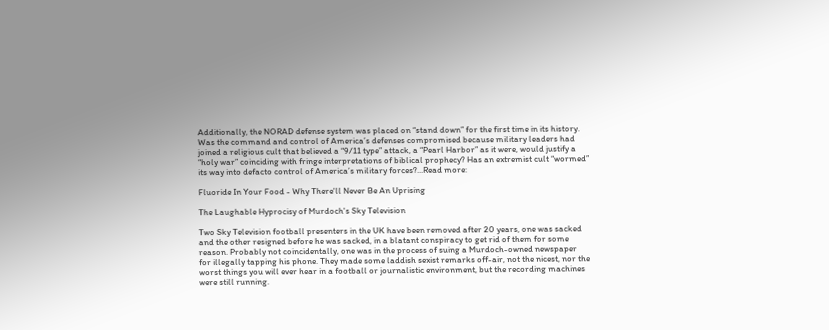Additionally, the NORAD defense system was placed on “stand down” for the first time in its history. Was the command and control of America’s defenses compromised because military leaders had joined a religious cult that believed a “9/11 type” attack, a “Pearl Harbor” as it were, would justify a “holy war” coinciding with fringe interpretations of biblical prophecy? Has an extremist cult “wormed” its way into defacto control of America’s military forces?...Read more:

Fluoride In Your Food - Why There'll Never Be An Uprising

The Laughable Hyprocisy of Murdoch's Sky Television

Two Sky Television football presenters in the UK have been removed after 20 years, one was sacked and the other resigned before he was sacked, in a blatant conspiracy to get rid of them for some reason. Probably not coincidentally, one was in the process of suing a Murdoch-owned newspaper for illegally tapping his phone. They made some laddish sexist remarks off-air, not the nicest, nor the worst things you will ever hear in a football or journalistic environment, but the recording machines were still running.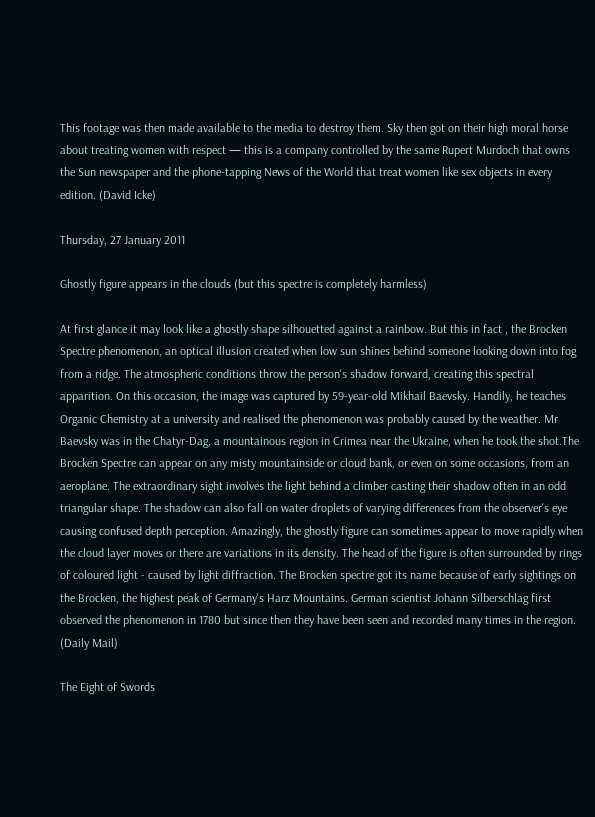This footage was then made available to the media to destroy them. Sky then got on their high moral horse about treating women with respect — this is a company controlled by the same Rupert Murdoch that owns the Sun newspaper and the phone-tapping News of the World that treat women like sex objects in every edition. (David Icke)

Thursday, 27 January 2011

Ghostly figure appears in the clouds (but this spectre is completely harmless)

At first glance it may look like a ghostly shape silhouetted against a rainbow. But this in fact , the Brocken Spectre phenomenon, an optical illusion created when low sun shines behind someone looking down into fog from a ridge. The atmospheric conditions throw the person's shadow forward, creating this spectral apparition. On this occasion, the image was captured by 59-year-old Mikhail Baevsky. Handily, he teaches Organic Chemistry at a university and realised the phenomenon was probably caused by the weather. Mr Baevsky was in the Chatyr-Dag, a mountainous region in Crimea near the Ukraine, when he took the shot.The Brocken Spectre can appear on any misty mountainside or cloud bank, or even on some occasions, from an aeroplane. The extraordinary sight involves the light behind a climber casting their shadow often in an odd triangular shape. The shadow can also fall on water droplets of varying differences from the observer's eye causing confused depth perception. Amazingly, the ghostly figure can sometimes appear to move rapidly when the cloud layer moves or there are variations in its density. The head of the figure is often surrounded by rings of coloured light - caused by light diffraction. The Brocken spectre got its name because of early sightings on the Brocken, the highest peak of Germany's Harz Mountains. German scientist Johann Silberschlag first observed the phenomenon in 1780 but since then they have been seen and recorded many times in the region. (Daily Mail)

The Eight of Swords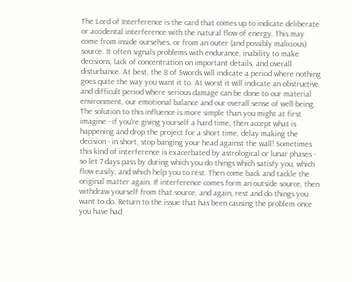The Lord of Interference is the card that comes up to indicate deliberate or accidental interference with the natural flow of energy. This may come from inside ourselves, or from an outer (and possibly malicious) source. It often signals problems with endurance, inability to make decisions, lack of concentration on important details, and overall disturbance. At best, the 8 of Swords will indicate a period where nothing goes quite the way you want it to. At worst it will indicate an obstructive and difficult period where serious damage can be done to our material environment, our emotional balance and our overall sense of well-being. The solution to this influence is more simple than you might at first imagine - if you're giving yourself a hard time, then accept what is happening and drop the project for a short time, delay making the decision - in short, stop banging your head against the wall! Sometimes this kind of interference is exacerbated by astrological or lunar phases - so let 7 days pass by during which you do things which satisfy you, which flow easily, and which help you to rest. Then come back and tackle the original matter again. If interference comes form an outside source, then withdraw yourself from that source, and again, rest and do things you want to do. Return to the issue that has been causing the problem once you have had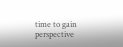time to gain perspective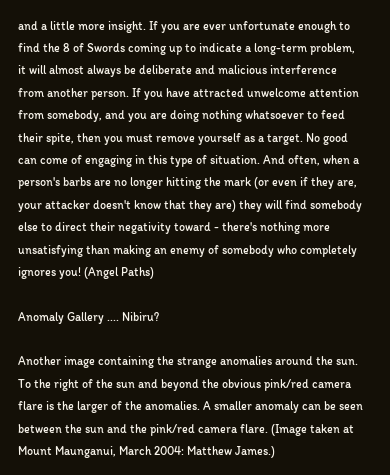and a little more insight. If you are ever unfortunate enough to find the 8 of Swords coming up to indicate a long-term problem, it will almost always be deliberate and malicious interference from another person. If you have attracted unwelcome attention from somebody, and you are doing nothing whatsoever to feed their spite, then you must remove yourself as a target. No good can come of engaging in this type of situation. And often, when a person's barbs are no longer hitting the mark (or even if they are, your attacker doesn't know that they are) they will find somebody else to direct their negativity toward - there's nothing more unsatisfying than making an enemy of somebody who completely ignores you! (Angel Paths)

Anomaly Gallery .... Nibiru?

Another image containing the strange anomalies around the sun. To the right of the sun and beyond the obvious pink/red camera flare is the larger of the anomalies. A smaller anomaly can be seen between the sun and the pink/red camera flare. (Image taken at Mount Maunganui, March 2004: Matthew James.)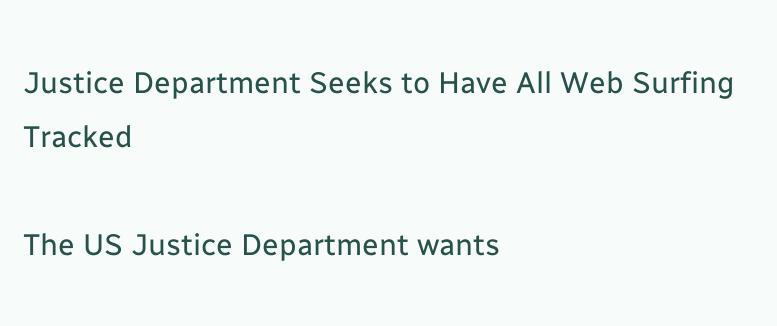Justice Department Seeks to Have All Web Surfing Tracked

The US Justice Department wants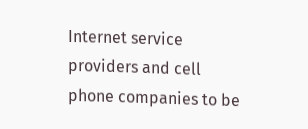Internet service providers and cell phone companies to be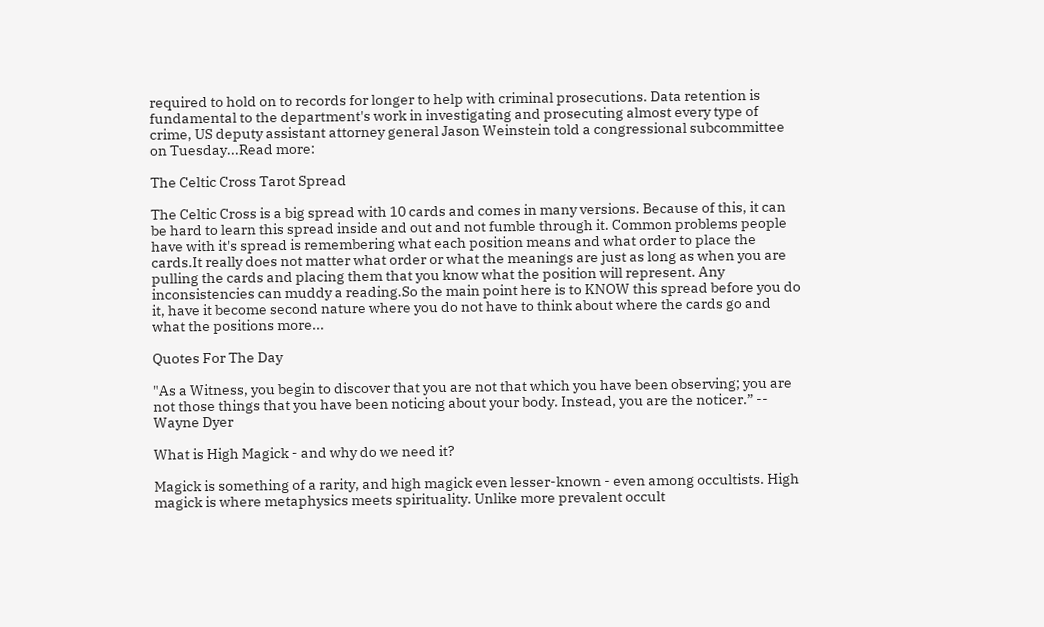required to hold on to records for longer to help with criminal prosecutions. Data retention is fundamental to the department's work in investigating and prosecuting almost every type of crime, US deputy assistant attorney general Jason Weinstein told a congressional subcommittee on Tuesday...Read more:

The Celtic Cross Tarot Spread

The Celtic Cross is a big spread with 10 cards and comes in many versions. Because of this, it can be hard to learn this spread inside and out and not fumble through it. Common problems people have with it's spread is remembering what each position means and what order to place the cards.It really does not matter what order or what the meanings are just as long as when you are pulling the cards and placing them that you know what the position will represent. Any inconsistencies can muddy a reading.So the main point here is to KNOW this spread before you do it, have it become second nature where you do not have to think about where the cards go and what the positions more...

Quotes For The Day

"As a Witness, you begin to discover that you are not that which you have been observing; you are not those things that you have been noticing about your body. Instead, you are the noticer.” -- Wayne Dyer

What is High Magick - and why do we need it?

Magick is something of a rarity, and high magick even lesser-known - even among occultists. High magick is where metaphysics meets spirituality. Unlike more prevalent occult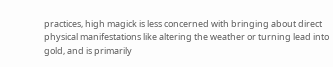practices, high magick is less concerned with bringing about direct physical manifestations like altering the weather or turning lead into gold, and is primarily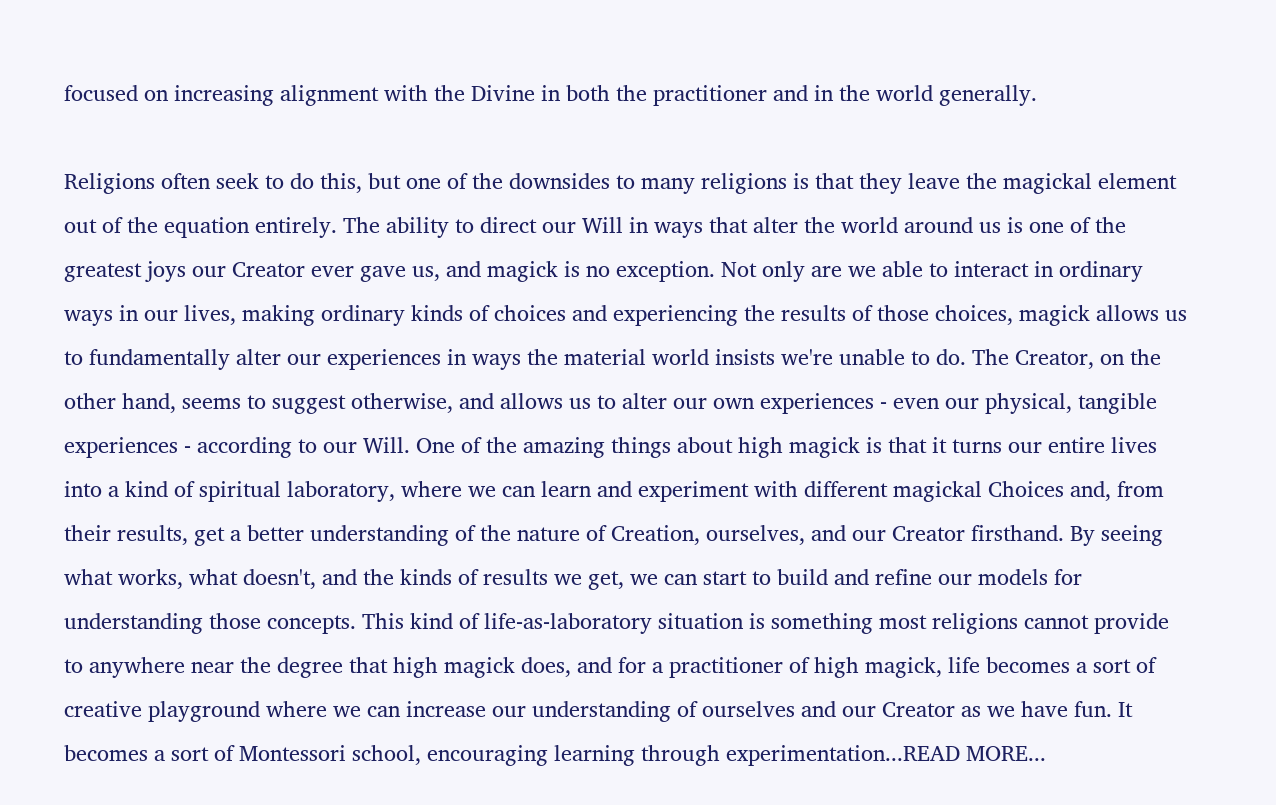focused on increasing alignment with the Divine in both the practitioner and in the world generally.

Religions often seek to do this, but one of the downsides to many religions is that they leave the magickal element out of the equation entirely. The ability to direct our Will in ways that alter the world around us is one of the greatest joys our Creator ever gave us, and magick is no exception. Not only are we able to interact in ordinary ways in our lives, making ordinary kinds of choices and experiencing the results of those choices, magick allows us to fundamentally alter our experiences in ways the material world insists we're unable to do. The Creator, on the other hand, seems to suggest otherwise, and allows us to alter our own experiences - even our physical, tangible experiences - according to our Will. One of the amazing things about high magick is that it turns our entire lives into a kind of spiritual laboratory, where we can learn and experiment with different magickal Choices and, from their results, get a better understanding of the nature of Creation, ourselves, and our Creator firsthand. By seeing what works, what doesn't, and the kinds of results we get, we can start to build and refine our models for understanding those concepts. This kind of life-as-laboratory situation is something most religions cannot provide to anywhere near the degree that high magick does, and for a practitioner of high magick, life becomes a sort of creative playground where we can increase our understanding of ourselves and our Creator as we have fun. It becomes a sort of Montessori school, encouraging learning through experimentation...READ MORE...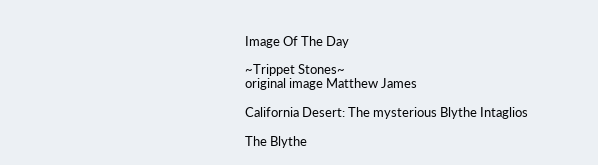Image Of The Day

~Trippet Stones~
original image Matthew James

California Desert: The mysterious Blythe Intaglios

The Blythe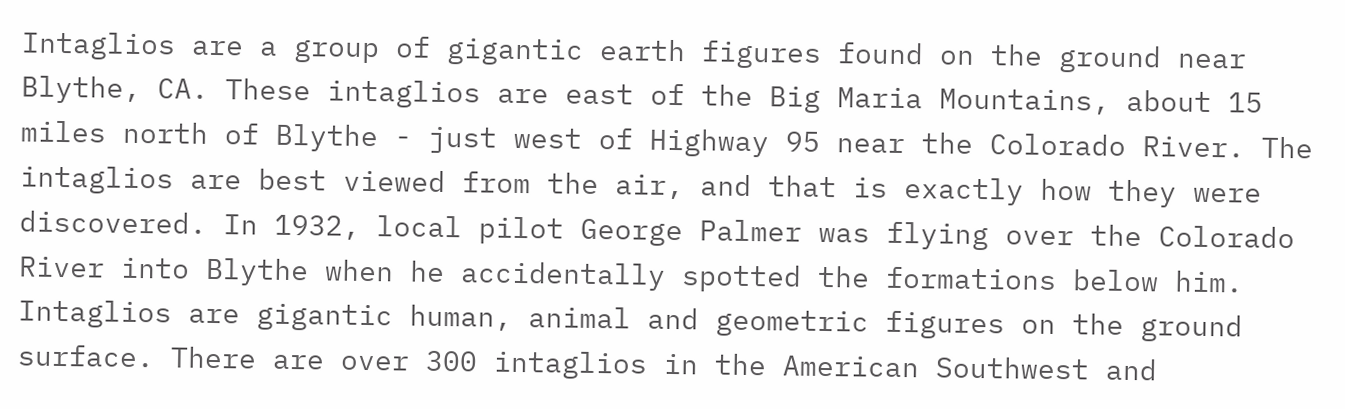Intaglios are a group of gigantic earth figures found on the ground near Blythe, CA. These intaglios are east of the Big Maria Mountains, about 15 miles north of Blythe - just west of Highway 95 near the Colorado River. The intaglios are best viewed from the air, and that is exactly how they were discovered. In 1932, local pilot George Palmer was flying over the Colorado River into Blythe when he accidentally spotted the formations below him. Intaglios are gigantic human, animal and geometric figures on the ground surface. There are over 300 intaglios in the American Southwest and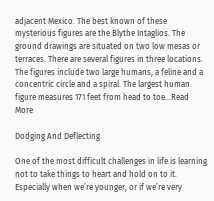adjacent Mexico. The best known of these mysterious figures are the Blythe Intaglios. The ground drawings are situated on two low mesas or terraces. There are several figures in three locations. The figures include two large humans, a feline and a concentric circle and a spiral. The largest human figure measures 171 feet from head to toe...Read More

Dodging And Deflecting

One of the most difficult challenges in life is learning not to take things to heart and hold on to it. Especially when we’re younger, or if we’re very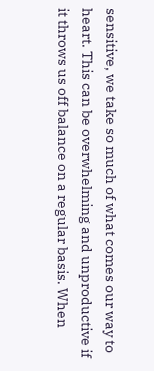sensitive, we take so much of what comes our way to heart. This can be overwhelming and unproductive if it throws us off balance on a regular basis. When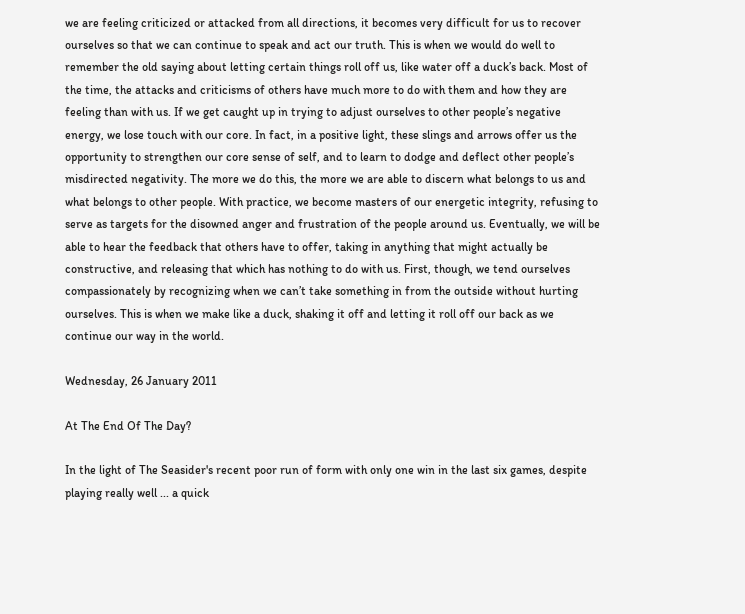we are feeling criticized or attacked from all directions, it becomes very difficult for us to recover ourselves so that we can continue to speak and act our truth. This is when we would do well to remember the old saying about letting certain things roll off us, like water off a duck’s back. Most of the time, the attacks and criticisms of others have much more to do with them and how they are feeling than with us. If we get caught up in trying to adjust ourselves to other people’s negative energy, we lose touch with our core. In fact, in a positive light, these slings and arrows offer us the opportunity to strengthen our core sense of self, and to learn to dodge and deflect other people’s misdirected negativity. The more we do this, the more we are able to discern what belongs to us and what belongs to other people. With practice, we become masters of our energetic integrity, refusing to serve as targets for the disowned anger and frustration of the people around us. Eventually, we will be able to hear the feedback that others have to offer, taking in anything that might actually be constructive, and releasing that which has nothing to do with us. First, though, we tend ourselves compassionately by recognizing when we can’t take something in from the outside without hurting ourselves. This is when we make like a duck, shaking it off and letting it roll off our back as we continue our way in the world.

Wednesday, 26 January 2011

At The End Of The Day?

In the light of The Seasider's recent poor run of form with only one win in the last six games, despite playing really well ... a quick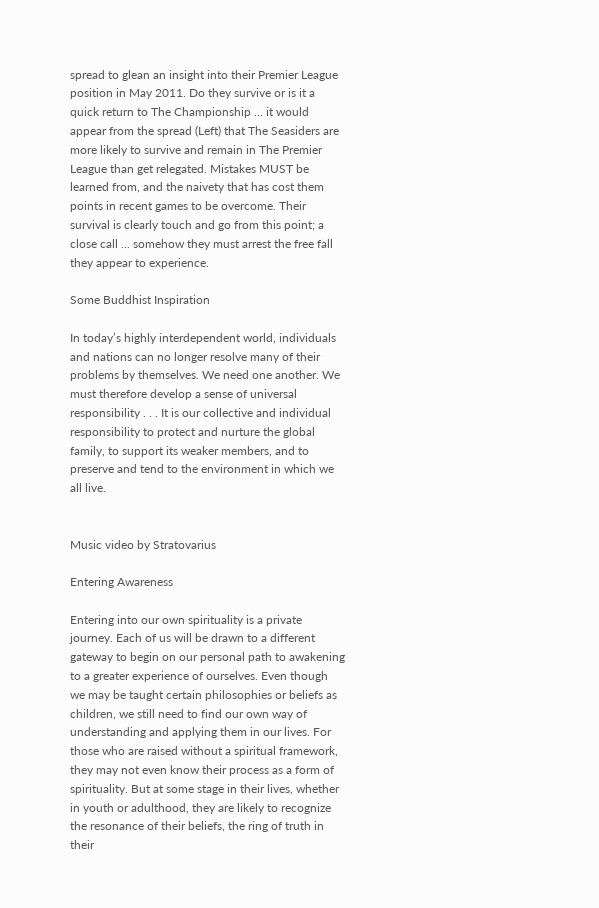spread to glean an insight into their Premier League position in May 2011. Do they survive or is it a quick return to The Championship ... it would appear from the spread (Left) that The Seasiders are more likely to survive and remain in The Premier League than get relegated. Mistakes MUST be learned from, and the naivety that has cost them points in recent games to be overcome. Their survival is clearly touch and go from this point; a close call ... somehow they must arrest the free fall they appear to experience.

Some Buddhist Inspiration

In today’s highly interdependent world, individuals and nations can no longer resolve many of their problems by themselves. We need one another. We must therefore develop a sense of universal responsibility . . . It is our collective and individual responsibility to protect and nurture the global family, to support its weaker members, and to preserve and tend to the environment in which we all live.


Music video by Stratovarius

Entering Awareness

Entering into our own spirituality is a private journey. Each of us will be drawn to a different gateway to begin on our personal path to awakening to a greater experience of ourselves. Even though we may be taught certain philosophies or beliefs as children, we still need to find our own way of understanding and applying them in our lives. For those who are raised without a spiritual framework, they may not even know their process as a form of spirituality. But at some stage in their lives, whether in youth or adulthood, they are likely to recognize the resonance of their beliefs, the ring of truth in their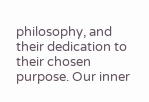philosophy, and their dedication to their chosen purpose. Our inner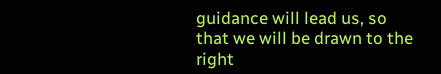guidance will lead us, so that we will be drawn to the right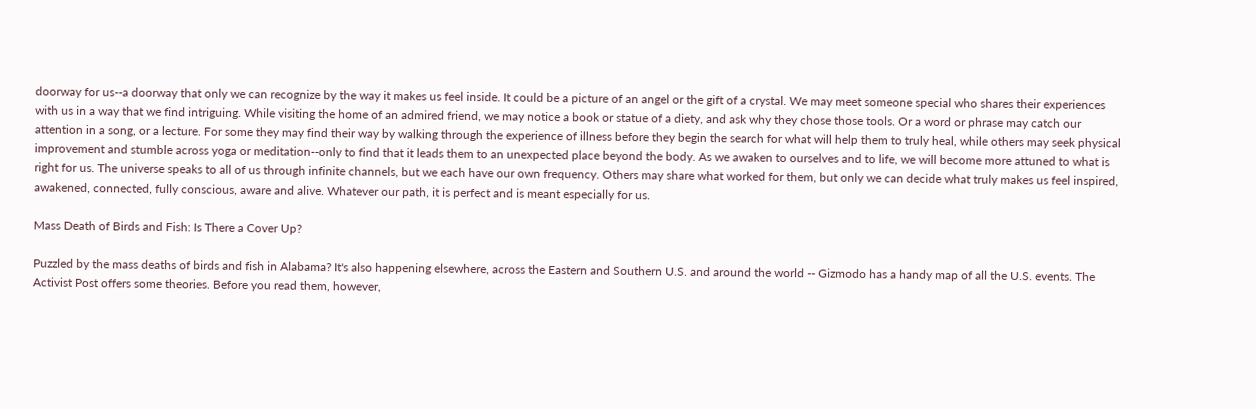doorway for us--a doorway that only we can recognize by the way it makes us feel inside. It could be a picture of an angel or the gift of a crystal. We may meet someone special who shares their experiences with us in a way that we find intriguing. While visiting the home of an admired friend, we may notice a book or statue of a diety, and ask why they chose those tools. Or a word or phrase may catch our attention in a song, or a lecture. For some they may find their way by walking through the experience of illness before they begin the search for what will help them to truly heal, while others may seek physical improvement and stumble across yoga or meditation--only to find that it leads them to an unexpected place beyond the body. As we awaken to ourselves and to life, we will become more attuned to what is right for us. The universe speaks to all of us through infinite channels, but we each have our own frequency. Others may share what worked for them, but only we can decide what truly makes us feel inspired, awakened, connected, fully conscious, aware and alive. Whatever our path, it is perfect and is meant especially for us.

Mass Death of Birds and Fish: Is There a Cover Up?

Puzzled by the mass deaths of birds and fish in Alabama? It's also happening elsewhere, across the Eastern and Southern U.S. and around the world -- Gizmodo has a handy map of all the U.S. events. The Activist Post offers some theories. Before you read them, however,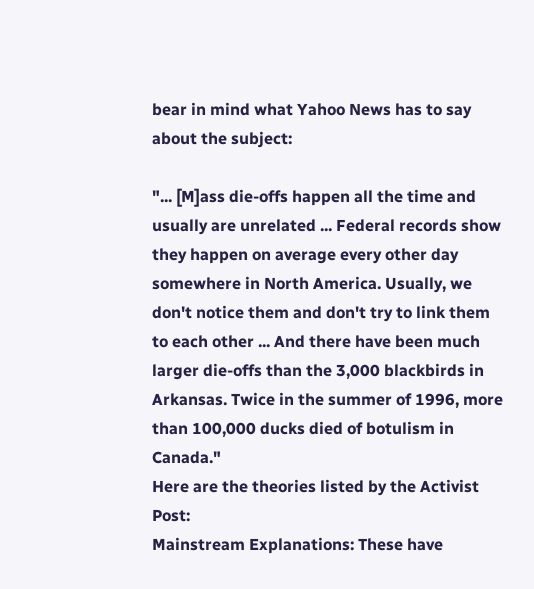bear in mind what Yahoo News has to say about the subject:

"... [M]ass die-offs happen all the time and usually are unrelated ... Federal records show they happen on average every other day somewhere in North America. Usually, we don't notice them and don't try to link them to each other ... And there have been much larger die-offs than the 3,000 blackbirds in Arkansas. Twice in the summer of 1996, more than 100,000 ducks died of botulism in Canada."
Here are the theories listed by the Activist Post:
Mainstream Explanations: These have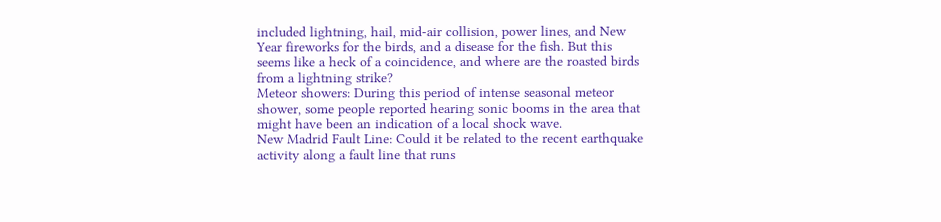included lightning, hail, mid-air collision, power lines, and New Year fireworks for the birds, and a disease for the fish. But this seems like a heck of a coincidence, and where are the roasted birds from a lightning strike?
Meteor showers: During this period of intense seasonal meteor shower, some people reported hearing sonic booms in the area that might have been an indication of a local shock wave.
New Madrid Fault Line: Could it be related to the recent earthquake activity along a fault line that runs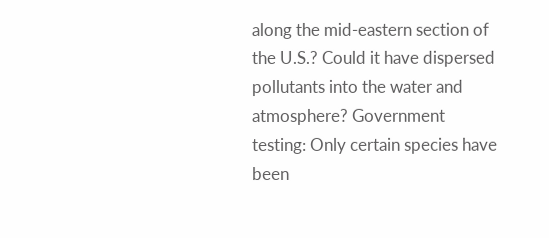along the mid-eastern section of the U.S.? Could it have dispersed pollutants into the water and atmosphere? Government testing: Only certain species have been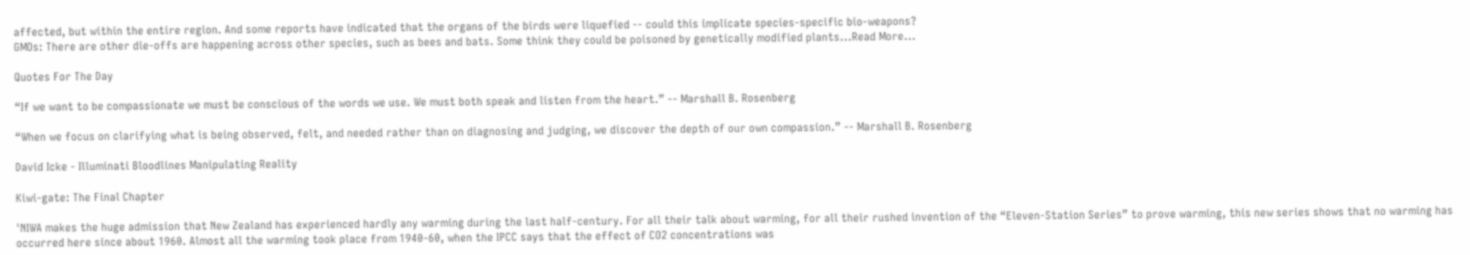affected, but within the entire region. And some reports have indicated that the organs of the birds were liquefied -- could this implicate species-specific bio-weapons?
GMOs: There are other die-offs are happening across other species, such as bees and bats. Some think they could be poisoned by genetically modified plants...Read More...

Quotes For The Day

“If we want to be compassionate we must be conscious of the words we use. We must both speak and listen from the heart.” -- Marshall B. Rosenberg

“When we focus on clarifying what is being observed, felt, and needed rather than on diagnosing and judging, we discover the depth of our own compassion.” -- Marshall B. Rosenberg

David Icke - Illuminati Bloodlines Manipulating Reality

Kiwi-gate: The Final Chapter

'NIWA makes the huge admission that New Zealand has experienced hardly any warming during the last half-century. For all their talk about warming, for all their rushed invention of the “Eleven-Station Series” to prove warming, this new series shows that no warming has occurred here since about 1960. Almost all the warming took place from 1940-60, when the IPCC says that the effect of CO2 concentrations was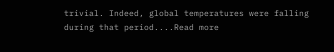trivial. Indeed, global temperatures were falling during that period....Read more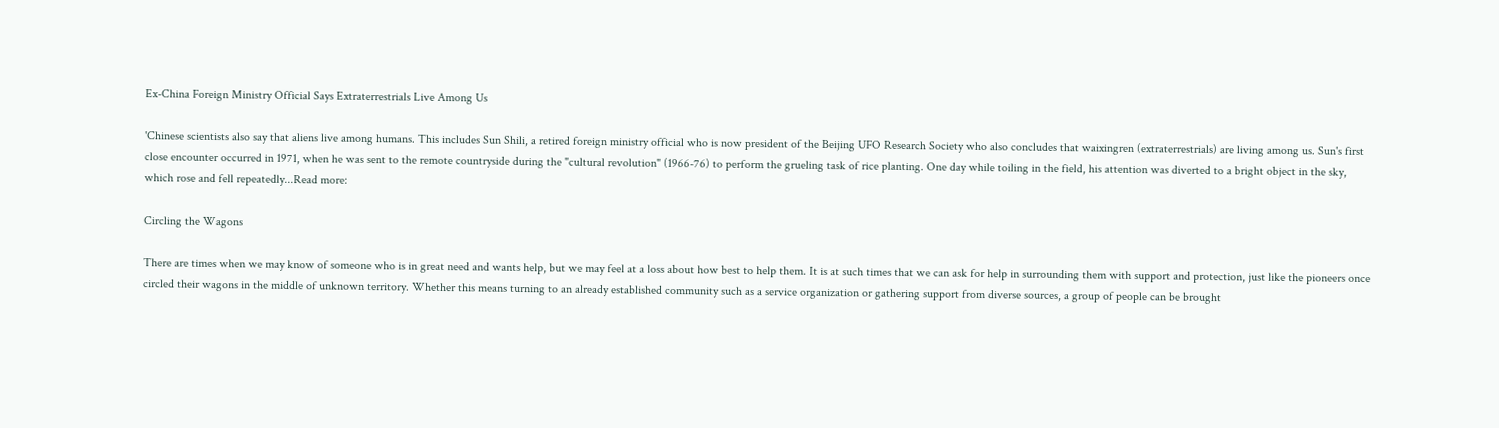Ex-China Foreign Ministry Official Says Extraterrestrials Live Among Us

'Chinese scientists also say that aliens live among humans. This includes Sun Shili, a retired foreign ministry official who is now president of the Beijing UFO Research Society who also concludes that waixingren (extraterrestrials) are living among us. Sun's first close encounter occurred in 1971, when he was sent to the remote countryside during the "cultural revolution" (1966-76) to perform the grueling task of rice planting. One day while toiling in the field, his attention was diverted to a bright object in the sky, which rose and fell repeatedly...Read more:

Circling the Wagons

There are times when we may know of someone who is in great need and wants help, but we may feel at a loss about how best to help them. It is at such times that we can ask for help in surrounding them with support and protection, just like the pioneers once circled their wagons in the middle of unknown territory. Whether this means turning to an already established community such as a service organization or gathering support from diverse sources, a group of people can be brought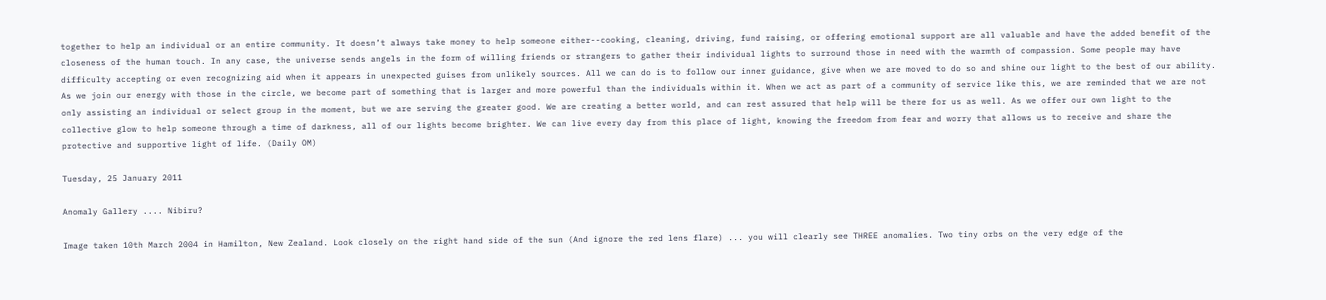together to help an individual or an entire community. It doesn’t always take money to help someone either--cooking, cleaning, driving, fund raising, or offering emotional support are all valuable and have the added benefit of the closeness of the human touch. In any case, the universe sends angels in the form of willing friends or strangers to gather their individual lights to surround those in need with the warmth of compassion. Some people may have difficulty accepting or even recognizing aid when it appears in unexpected guises from unlikely sources. All we can do is to follow our inner guidance, give when we are moved to do so and shine our light to the best of our ability. As we join our energy with those in the circle, we become part of something that is larger and more powerful than the individuals within it. When we act as part of a community of service like this, we are reminded that we are not only assisting an individual or select group in the moment, but we are serving the greater good. We are creating a better world, and can rest assured that help will be there for us as well. As we offer our own light to the collective glow to help someone through a time of darkness, all of our lights become brighter. We can live every day from this place of light, knowing the freedom from fear and worry that allows us to receive and share the protective and supportive light of life. (Daily OM)

Tuesday, 25 January 2011

Anomaly Gallery .... Nibiru?

Image taken 10th March 2004 in Hamilton, New Zealand. Look closely on the right hand side of the sun (And ignore the red lens flare) ... you will clearly see THREE anomalies. Two tiny orbs on the very edge of the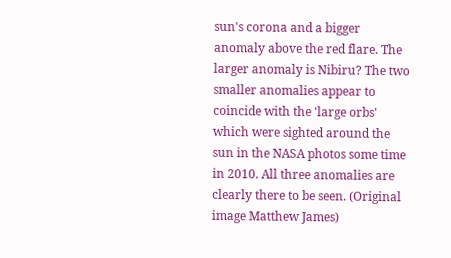sun's corona and a bigger anomaly above the red flare. The larger anomaly is Nibiru? The two smaller anomalies appear to coincide with the 'large orbs' which were sighted around the sun in the NASA photos some time in 2010. All three anomalies are clearly there to be seen. (Original image Matthew James)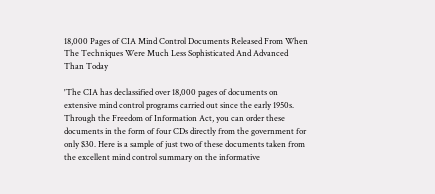18,000 Pages of CIA Mind Control Documents Released From When The Techniques Were Much Less Sophisticated And Advanced Than Today

'The CIA has declassified over 18,000 pages of documents on extensive mind control programs carried out since the early 1950s. Through the Freedom of Information Act, you can order these documents in the form of four CDs directly from the government for only $30. Here is a sample of just two of these documents taken from the excellent mind control summary on the informative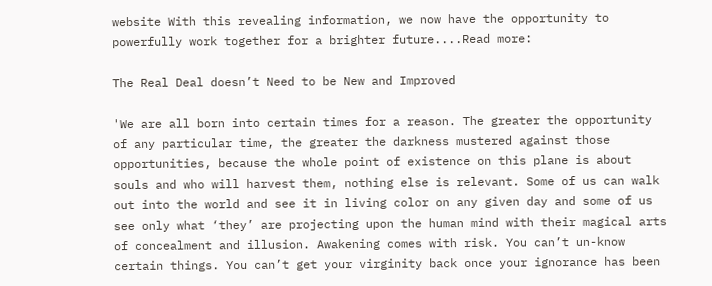website With this revealing information, we now have the opportunity to powerfully work together for a brighter future....Read more:

The Real Deal doesn’t Need to be New and Improved

'We are all born into certain times for a reason. The greater the opportunity of any particular time, the greater the darkness mustered against those opportunities, because the whole point of existence on this plane is about souls and who will harvest them, nothing else is relevant. Some of us can walk out into the world and see it in living color on any given day and some of us see only what ‘they’ are projecting upon the human mind with their magical arts of concealment and illusion. Awakening comes with risk. You can’t un-know certain things. You can’t get your virginity back once your ignorance has been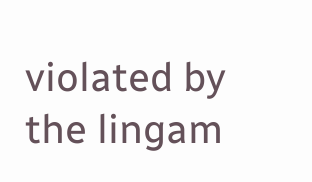violated by the lingam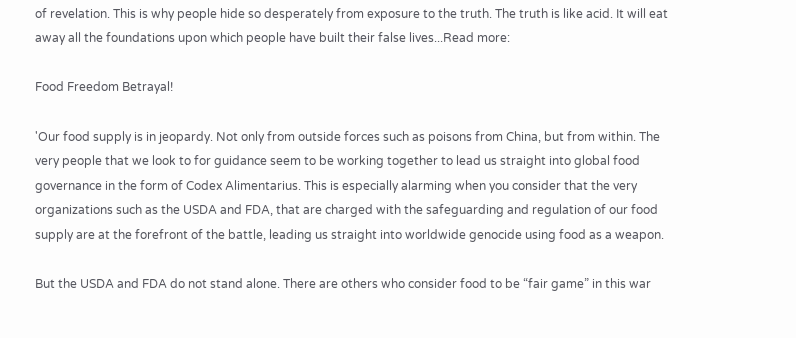of revelation. This is why people hide so desperately from exposure to the truth. The truth is like acid. It will eat away all the foundations upon which people have built their false lives...Read more:

Food Freedom Betrayal!

'Our food supply is in jeopardy. Not only from outside forces such as poisons from China, but from within. The very people that we look to for guidance seem to be working together to lead us straight into global food governance in the form of Codex Alimentarius. This is especially alarming when you consider that the very organizations such as the USDA and FDA, that are charged with the safeguarding and regulation of our food supply are at the forefront of the battle, leading us straight into worldwide genocide using food as a weapon.

But the USDA and FDA do not stand alone. There are others who consider food to be “fair game” in this war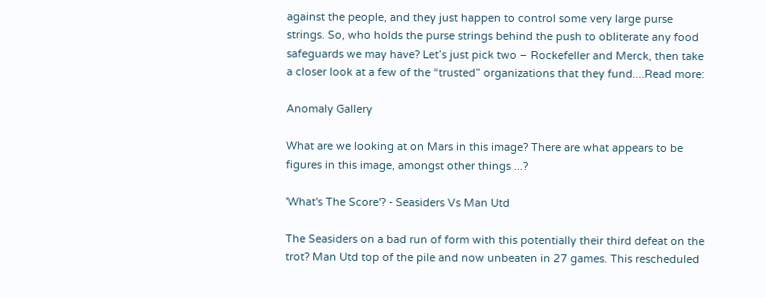against the people, and they just happen to control some very large purse strings. So, who holds the purse strings behind the push to obliterate any food safeguards we may have? Let’s just pick two – Rockefeller and Merck, then take a closer look at a few of the “trusted” organizations that they fund....Read more:

Anomaly Gallery

What are we looking at on Mars in this image? There are what appears to be figures in this image, amongst other things ...?

'What's The Score'? - Seasiders Vs Man Utd

The Seasiders on a bad run of form with this potentially their third defeat on the trot? Man Utd top of the pile and now unbeaten in 27 games. This rescheduled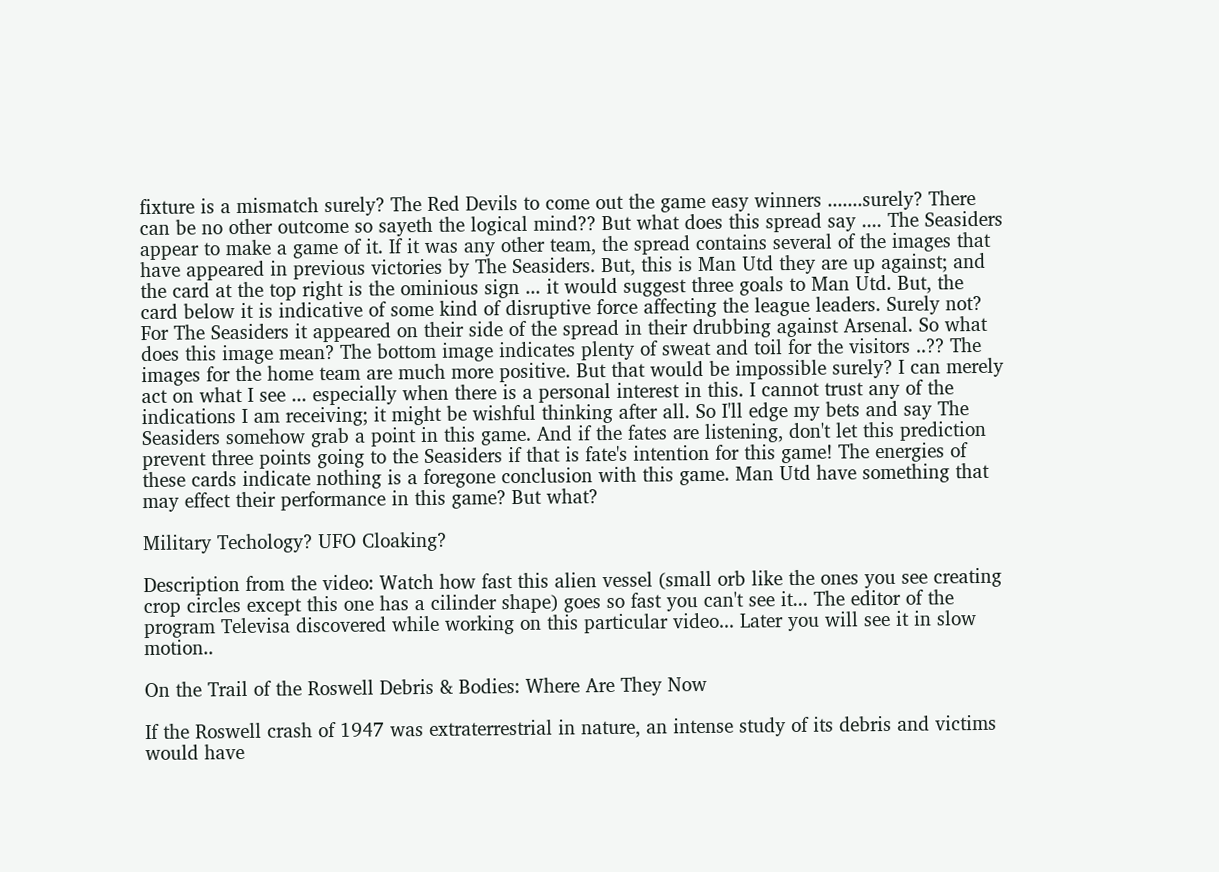fixture is a mismatch surely? The Red Devils to come out the game easy winners .......surely? There can be no other outcome so sayeth the logical mind?? But what does this spread say .... The Seasiders appear to make a game of it. If it was any other team, the spread contains several of the images that have appeared in previous victories by The Seasiders. But, this is Man Utd they are up against; and the card at the top right is the ominious sign ... it would suggest three goals to Man Utd. But, the card below it is indicative of some kind of disruptive force affecting the league leaders. Surely not? For The Seasiders it appeared on their side of the spread in their drubbing against Arsenal. So what does this image mean? The bottom image indicates plenty of sweat and toil for the visitors ..?? The images for the home team are much more positive. But that would be impossible surely? I can merely act on what I see ... especially when there is a personal interest in this. I cannot trust any of the indications I am receiving; it might be wishful thinking after all. So I'll edge my bets and say The Seasiders somehow grab a point in this game. And if the fates are listening, don't let this prediction prevent three points going to the Seasiders if that is fate's intention for this game! The energies of these cards indicate nothing is a foregone conclusion with this game. Man Utd have something that may effect their performance in this game? But what?

Military Techology? UFO Cloaking?

Description from the video: Watch how fast this alien vessel (small orb like the ones you see creating crop circles except this one has a cilinder shape) goes so fast you can't see it... The editor of the program Televisa discovered while working on this particular video... Later you will see it in slow motion..

On the Trail of the Roswell Debris & Bodies: Where Are They Now

If the Roswell crash of 1947 was extraterrestrial in nature, an intense study of its debris and victims would have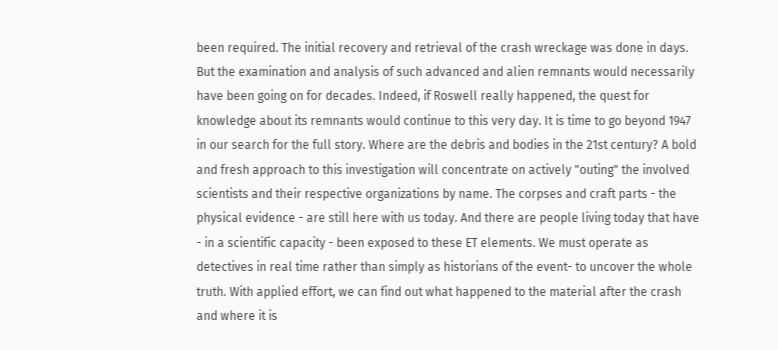been required. The initial recovery and retrieval of the crash wreckage was done in days. But the examination and analysis of such advanced and alien remnants would necessarily have been going on for decades. Indeed, if Roswell really happened, the quest for knowledge about its remnants would continue to this very day. It is time to go beyond 1947 in our search for the full story. Where are the debris and bodies in the 21st century? A bold and fresh approach to this investigation will concentrate on actively "outing" the involved scientists and their respective organizations by name. The corpses and craft parts - the physical evidence - are still here with us today. And there are people living today that have - in a scientific capacity - been exposed to these ET elements. We must operate as detectives in real time rather than simply as historians of the event- to uncover the whole truth. With applied effort, we can find out what happened to the material after the crash and where it is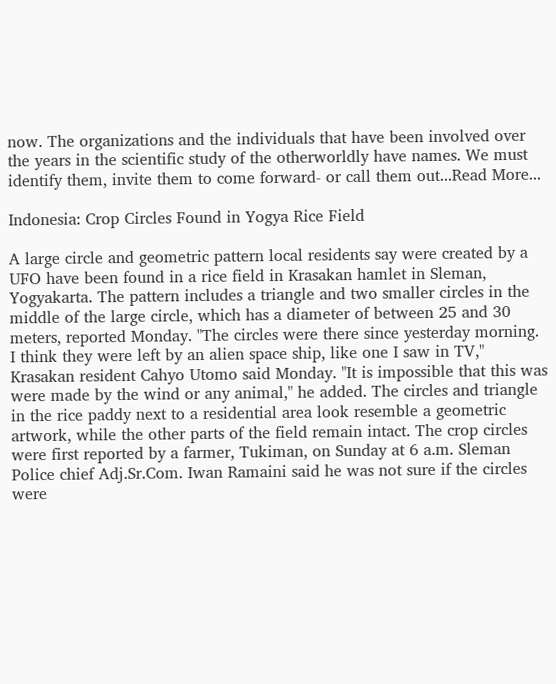now. The organizations and the individuals that have been involved over the years in the scientific study of the otherworldly have names. We must identify them, invite them to come forward- or call them out...Read More...

Indonesia: Crop Circles Found in Yogya Rice Field

A large circle and geometric pattern local residents say were created by a UFO have been found in a rice field in Krasakan hamlet in Sleman, Yogyakarta. The pattern includes a triangle and two smaller circles in the middle of the large circle, which has a diameter of between 25 and 30 meters, reported Monday. "The circles were there since yesterday morning. I think they were left by an alien space ship, like one I saw in TV," Krasakan resident Cahyo Utomo said Monday. "It is impossible that this was were made by the wind or any animal," he added. The circles and triangle in the rice paddy next to a residential area look resemble a geometric artwork, while the other parts of the field remain intact. The crop circles were first reported by a farmer, Tukiman, on Sunday at 6 a.m. Sleman Police chief Adj.Sr.Com. Iwan Ramaini said he was not sure if the circles were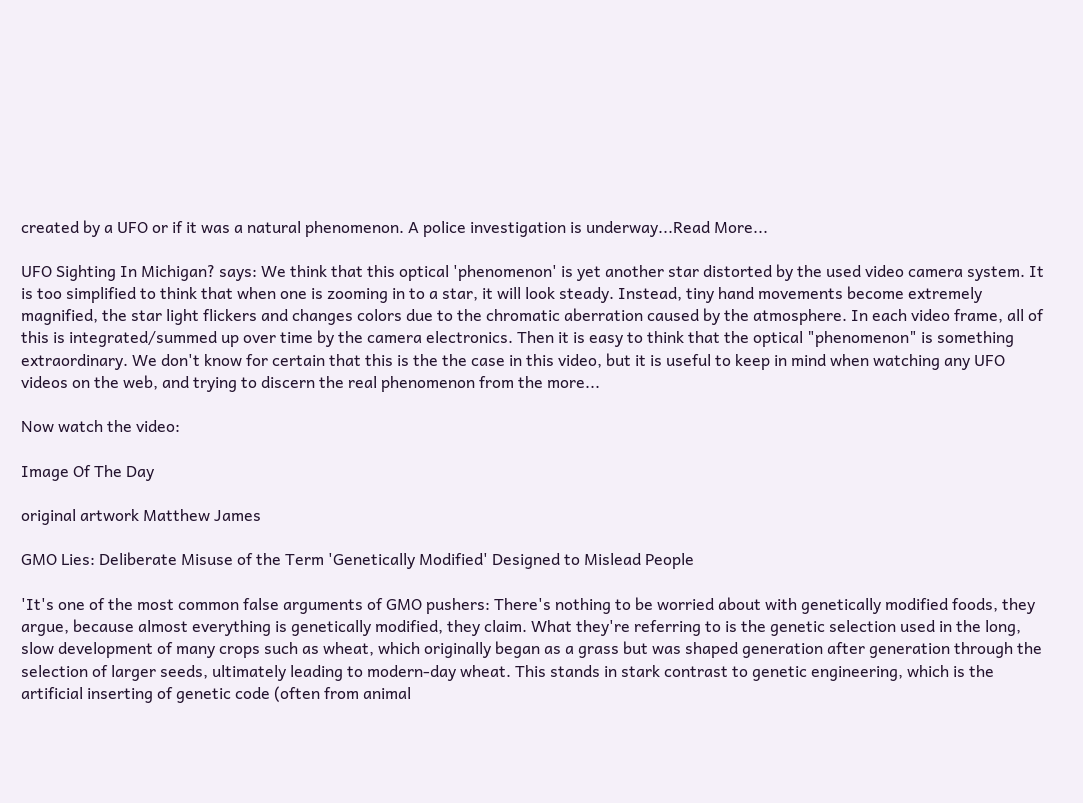created by a UFO or if it was a natural phenomenon. A police investigation is underway...Read More...

UFO Sighting In Michigan? says: We think that this optical 'phenomenon' is yet another star distorted by the used video camera system. It is too simplified to think that when one is zooming in to a star, it will look steady. Instead, tiny hand movements become extremely magnified, the star light flickers and changes colors due to the chromatic aberration caused by the atmosphere. In each video frame, all of this is integrated/summed up over time by the camera electronics. Then it is easy to think that the optical "phenomenon" is something extraordinary. We don't know for certain that this is the the case in this video, but it is useful to keep in mind when watching any UFO videos on the web, and trying to discern the real phenomenon from the more...

Now watch the video:

Image Of The Day

original artwork Matthew James

GMO Lies: Deliberate Misuse of the Term 'Genetically Modified' Designed to Mislead People

'It's one of the most common false arguments of GMO pushers: There's nothing to be worried about with genetically modified foods, they argue, because almost everything is genetically modified, they claim. What they're referring to is the genetic selection used in the long, slow development of many crops such as wheat, which originally began as a grass but was shaped generation after generation through the selection of larger seeds, ultimately leading to modern-day wheat. This stands in stark contrast to genetic engineering, which is the artificial inserting of genetic code (often from animal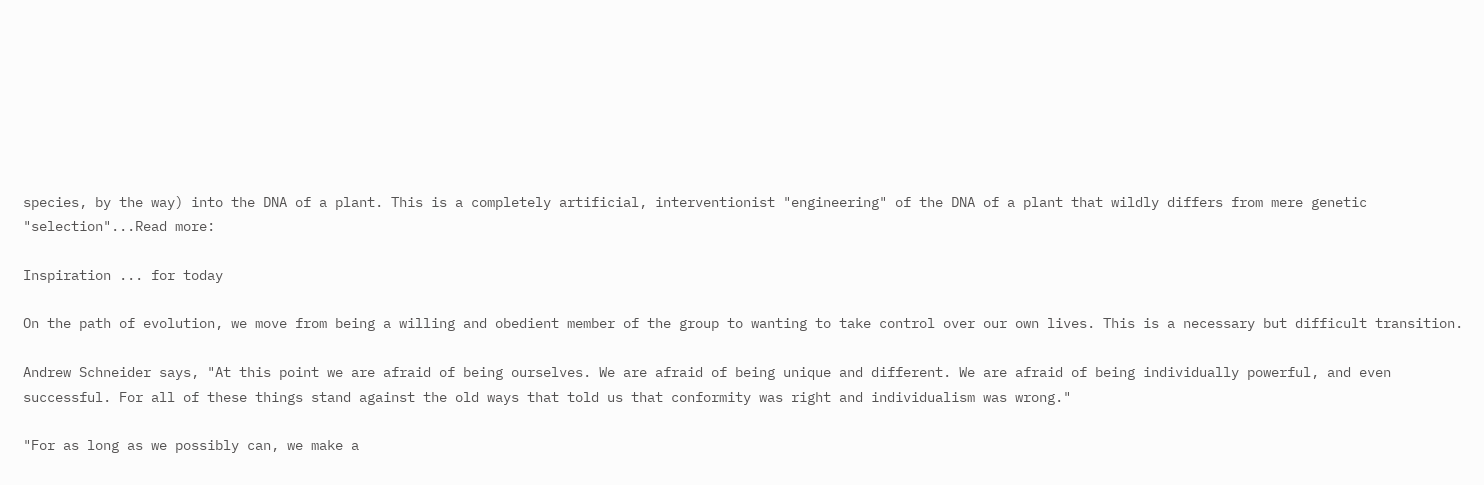species, by the way) into the DNA of a plant. This is a completely artificial, interventionist "engineering" of the DNA of a plant that wildly differs from mere genetic "selection"...Read more:

Inspiration ... for today

On the path of evolution, we move from being a willing and obedient member of the group to wanting to take control over our own lives. This is a necessary but difficult transition.

Andrew Schneider says, "At this point we are afraid of being ourselves. We are afraid of being unique and different. We are afraid of being individually powerful, and even successful. For all of these things stand against the old ways that told us that conformity was right and individualism was wrong."

"For as long as we possibly can, we make a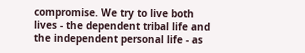compromise. We try to live both lives - the dependent tribal life and the independent personal life - as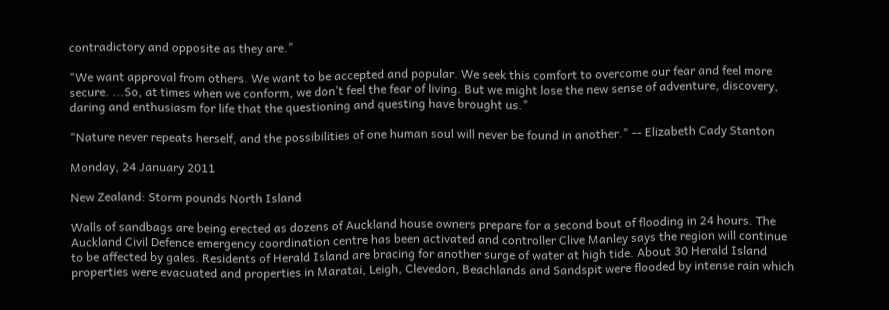contradictory and opposite as they are."

"We want approval from others. We want to be accepted and popular. We seek this comfort to overcome our fear and feel more secure. ...So, at times when we conform, we don’t feel the fear of living. But we might lose the new sense of adventure, discovery, daring and enthusiasm for life that the questioning and questing have brought us."

"Nature never repeats herself, and the possibilities of one human soul will never be found in another." -- Elizabeth Cady Stanton

Monday, 24 January 2011

New Zealand: Storm pounds North Island

Walls of sandbags are being erected as dozens of Auckland house owners prepare for a second bout of flooding in 24 hours. The Auckland Civil Defence emergency coordination centre has been activated and controller Clive Manley says the region will continue to be affected by gales. Residents of Herald Island are bracing for another surge of water at high tide. About 30 Herald Island properties were evacuated and properties in Maratai, Leigh, Clevedon, Beachlands and Sandspit were flooded by intense rain which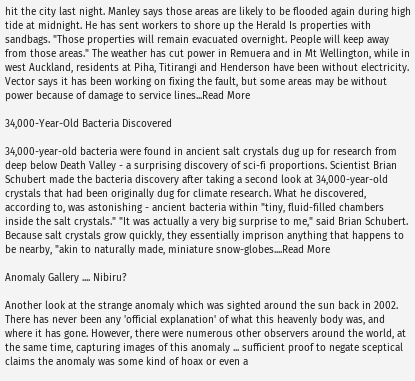hit the city last night. Manley says those areas are likely to be flooded again during high tide at midnight. He has sent workers to shore up the Herald Is properties with sandbags. "Those properties will remain evacuated overnight. People will keep away from those areas." The weather has cut power in Remuera and in Mt Wellington, while in west Auckland, residents at Piha, Titirangi and Henderson have been without electricity. Vector says it has been working on fixing the fault, but some areas may be without power because of damage to service lines...Read More

34,000-Year-Old Bacteria Discovered

34,000-year-old bacteria were found in ancient salt crystals dug up for research from deep below Death Valley - a surprising discovery of sci-fi proportions. Scientist Brian Schubert made the bacteria discovery after taking a second look at 34,000-year-old crystals that had been originally dug for climate research. What he discovered, according to, was astonishing - ancient bacteria within "tiny, fluid-filled chambers inside the salt crystals." "It was actually a very big surprise to me," said Brian Schubert. Because salt crystals grow quickly, they essentially imprison anything that happens to be nearby, "akin to naturally made, miniature snow-globes....Read More

Anomaly Gallery .... Nibiru?

Another look at the strange anomaly which was sighted around the sun back in 2002. There has never been any 'official explanation' of what this heavenly body was, and where it has gone. However, there were numerous other observers around the world, at the same time, capturing images of this anomaly ... sufficient proof to negate sceptical claims the anomaly was some kind of hoax or even a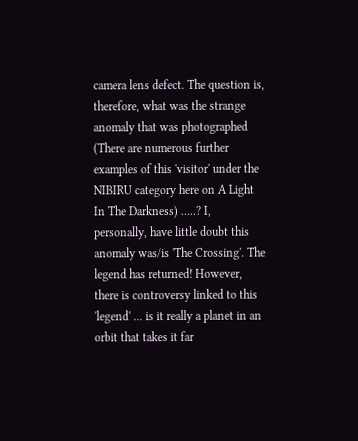camera lens defect. The question is, therefore, what was the strange anomaly that was photographed (There are numerous further examples of this 'visitor' under the NIBIRU category here on A Light In The Darkness) .....? I, personally, have little doubt this anomaly was/is 'The Crossing'. The legend has returned! However, there is controversy linked to this 'legend' ... is it really a planet in an orbit that takes it far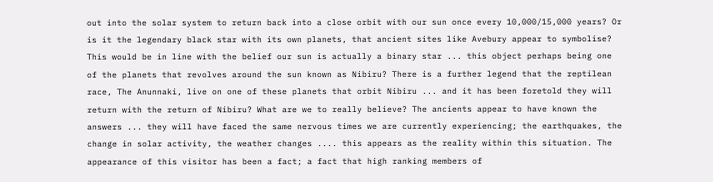out into the solar system to return back into a close orbit with our sun once every 10,000/15,000 years? Or is it the legendary black star with its own planets, that ancient sites like Avebury appear to symbolise? This would be in line with the belief our sun is actually a binary star ... this object perhaps being one of the planets that revolves around the sun known as Nibiru? There is a further legend that the reptilean race, The Anunnaki, live on one of these planets that orbit Nibiru ... and it has been foretold they will return with the return of Nibiru? What are we to really believe? The ancients appear to have known the answers ... they will have faced the same nervous times we are currently experiencing; the earthquakes, the change in solar activity, the weather changes .... this appears as the reality within this situation. The appearance of this visitor has been a fact; a fact that high ranking members of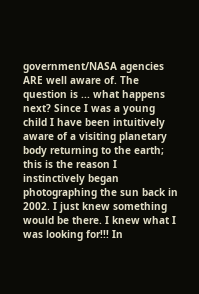government/NASA agencies ARE well aware of. The question is ... what happens next? Since I was a young child I have been intuitively aware of a visiting planetary body returning to the earth; this is the reason I instinctively began photographing the sun back in 2002. I just knew something would be there. I knew what I was looking for!!! In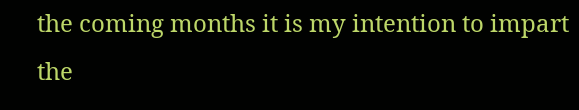the coming months it is my intention to impart the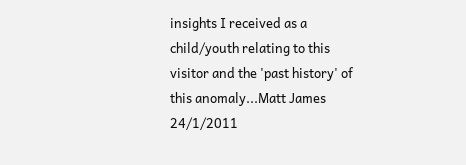insights I received as a child/youth relating to this visitor and the 'past history' of this anomaly...Matt James 24/1/2011